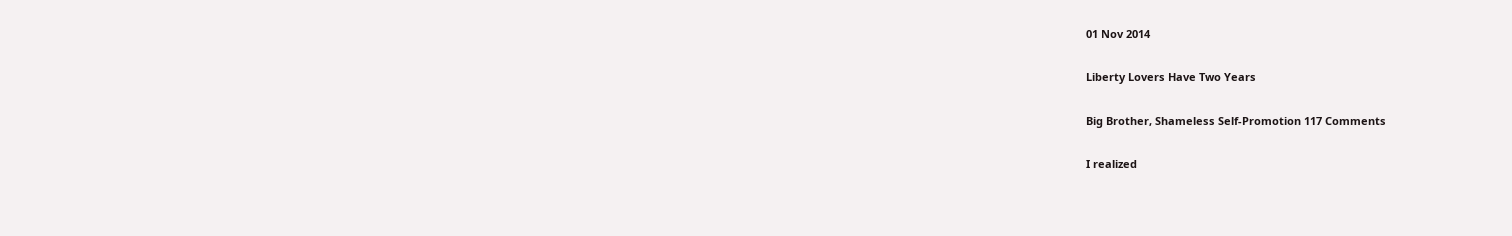01 Nov 2014

Liberty Lovers Have Two Years

Big Brother, Shameless Self-Promotion 117 Comments

I realized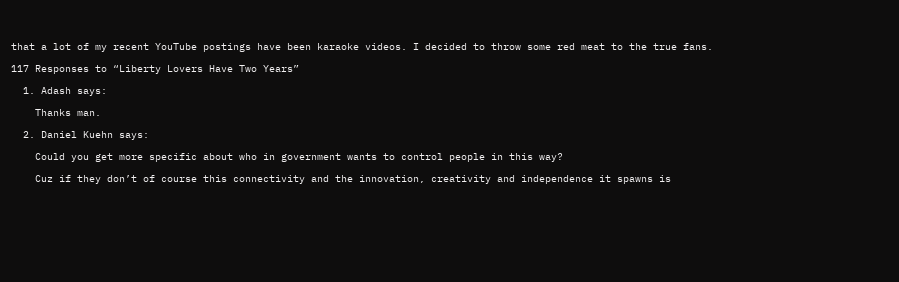that a lot of my recent YouTube postings have been karaoke videos. I decided to throw some red meat to the true fans.

117 Responses to “Liberty Lovers Have Two Years”

  1. Adash says:

    Thanks man.

  2. Daniel Kuehn says:

    Could you get more specific about who in government wants to control people in this way?

    Cuz if they don’t of course this connectivity and the innovation, creativity and independence it spawns is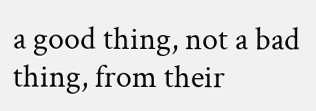a good thing, not a bad thing, from their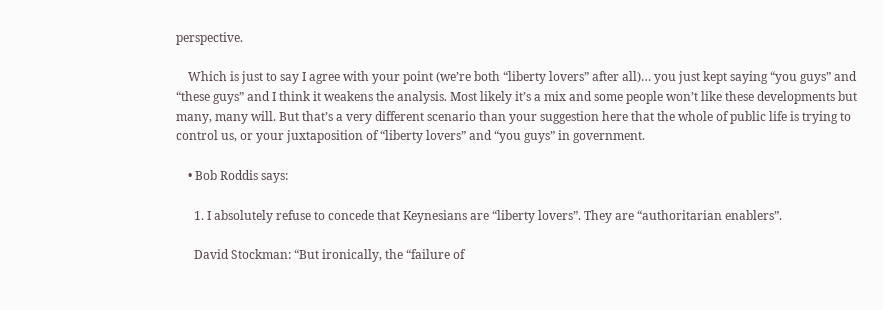perspective.

    Which is just to say I agree with your point (we’re both “liberty lovers” after all)… you just kept saying “you guys” and “these guys” and I think it weakens the analysis. Most likely it’s a mix and some people won’t like these developments but many, many will. But that’s a very different scenario than your suggestion here that the whole of public life is trying to control us, or your juxtaposition of “liberty lovers” and “you guys” in government.

    • Bob Roddis says:

      1. I absolutely refuse to concede that Keynesians are “liberty lovers”. They are “authoritarian enablers”.

      David Stockman: “But ironically, the “failure of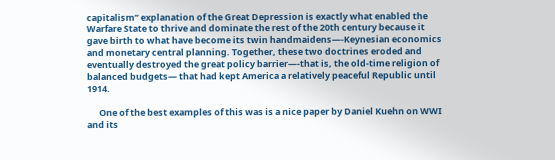capitalism” explanation of the Great Depression is exactly what enabled the Warfare State to thrive and dominate the rest of the 20th century because it gave birth to what have become its twin handmaidens—-Keynesian economics and monetary central planning. Together, these two doctrines eroded and eventually destroyed the great policy barrier—-that is, the old-time religion of balanced budgets— that had kept America a relatively peaceful Republic until 1914.

      One of the best examples of this was is a nice paper by Daniel Kuehn on WWI and its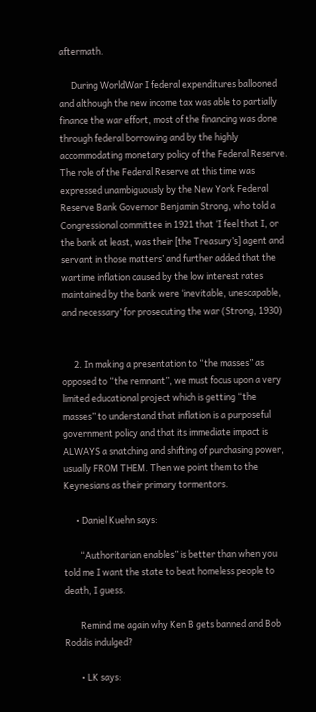aftermath.

      During WorldWar I federal expenditures ballooned and although the new income tax was able to partially finance the war effort, most of the financing was done through federal borrowing and by the highly accommodating monetary policy of the Federal Reserve. The role of the Federal Reserve at this time was expressed unambiguously by the New York Federal Reserve Bank Governor Benjamin Strong, who told a Congressional committee in 1921 that ‘I feel that I, or the bank at least, was their [the Treasury’s] agent and servant in those matters’ and further added that the wartime inflation caused by the low interest rates maintained by the bank were ‘inevitable, unescapable, and necessary’ for prosecuting the war (Strong, 1930)


      2. In making a presentation to “the masses” as opposed to “the remnant”, we must focus upon a very limited educational project which is getting “the masses” to understand that inflation is a purposeful government policy and that its immediate impact is ALWAYS a snatching and shifting of purchasing power, usually FROM THEM. Then we point them to the Keynesians as their primary tormentors.

      • Daniel Kuehn says:

        “Authoritarian enables” is better than when you told me I want the state to beat homeless people to death, I guess.

        Remind me again why Ken B gets banned and Bob Roddis indulged?

        • LK says: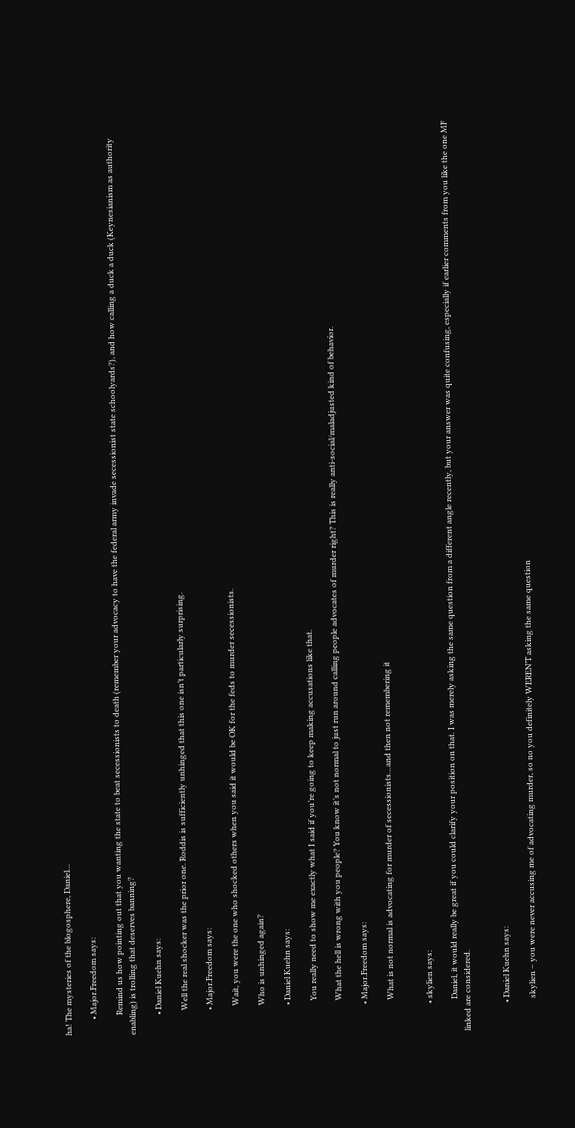ha! The mysteries of the blogosphere, Daniel…

        • Major.Freedom says:

          Remind us how pointing out that you wanting the state to beat secessionists to death (remember your advocacy to have the federal army invade secessionist state schoolyards?), and how calling a duck a duck (Keynesianism as authority enabling) is trolling that deserves banning?

          • Daniel Kuehn says:

            Well the real shocker was the prior one. Roddis is sufficiently unhinged that this one isn’t particularly surprising.

            • Major.Freedom says:

              Wait, you were the one who shocked others when you said it would be OK for the feds to murder secessionists.

              Who is unhinged again?

              • Daniel Kuehn says:

                You really need to show me exactly what I said if you’re going to keep making accusations like that.

                What the hell is wrong with you people? You know it’s not normal to just run around calling people advocates of murder right? This is really anti-social/maladjusted kind of behavior.

              • Major.Freedom says:

                What is not normal is advocating for murder of secessionists…and then not remembering it


              • skylien says:

                Daniel, it would really be great if you could clarify your position on that. I was merely asking the same question from a different angle recently, but your answer was quite confusing, especially if earlier comments from you like the one MF linked are considered.


              • Daniel Kuehn says:

                skylien – you were never accusing me of advocating murder, so no you definitely WEREN’T asking the same question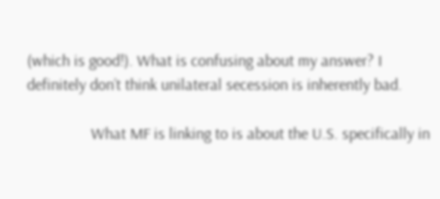(which is good!). What is confusing about my answer? I definitely don’t think unilateral secession is inherently bad.

                What MF is linking to is about the U.S. specifically in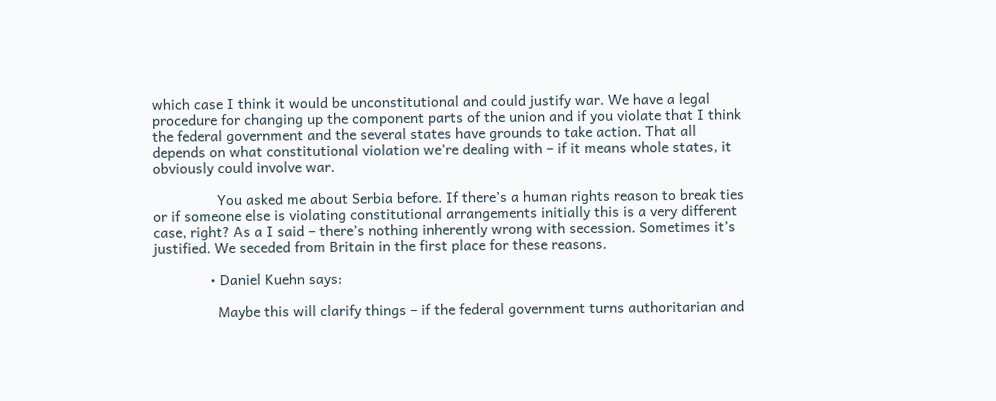which case I think it would be unconstitutional and could justify war. We have a legal procedure for changing up the component parts of the union and if you violate that I think the federal government and the several states have grounds to take action. That all depends on what constitutional violation we’re dealing with – if it means whole states, it obviously could involve war.

                You asked me about Serbia before. If there’s a human rights reason to break ties or if someone else is violating constitutional arrangements initially this is a very different case, right? As a I said – there’s nothing inherently wrong with secession. Sometimes it’s justified. We seceded from Britain in the first place for these reasons.

              • Daniel Kuehn says:

                Maybe this will clarify things – if the federal government turns authoritarian and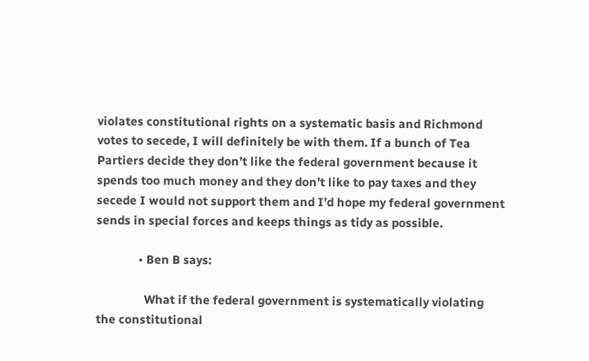violates constitutional rights on a systematic basis and Richmond votes to secede, I will definitely be with them. If a bunch of Tea Partiers decide they don’t like the federal government because it spends too much money and they don’t like to pay taxes and they secede I would not support them and I’d hope my federal government sends in special forces and keeps things as tidy as possible.

              • Ben B says:

                What if the federal government is systematically violating the constitutional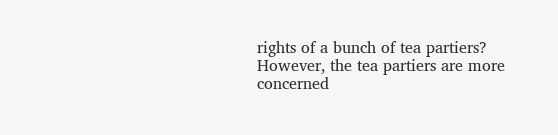rights of a bunch of tea partiers? However, the tea partiers are more concerned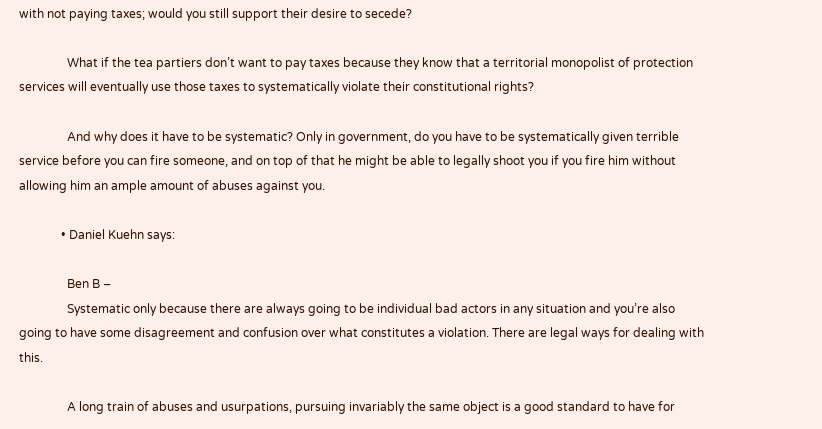with not paying taxes; would you still support their desire to secede?

                What if the tea partiers don’t want to pay taxes because they know that a territorial monopolist of protection services will eventually use those taxes to systematically violate their constitutional rights?

                And why does it have to be systematic? Only in government, do you have to be systematically given terrible service before you can fire someone, and on top of that he might be able to legally shoot you if you fire him without allowing him an ample amount of abuses against you.

              • Daniel Kuehn says:

                Ben B –
                Systematic only because there are always going to be individual bad actors in any situation and you’re also going to have some disagreement and confusion over what constitutes a violation. There are legal ways for dealing with this.

                A long train of abuses and usurpations, pursuing invariably the same object is a good standard to have for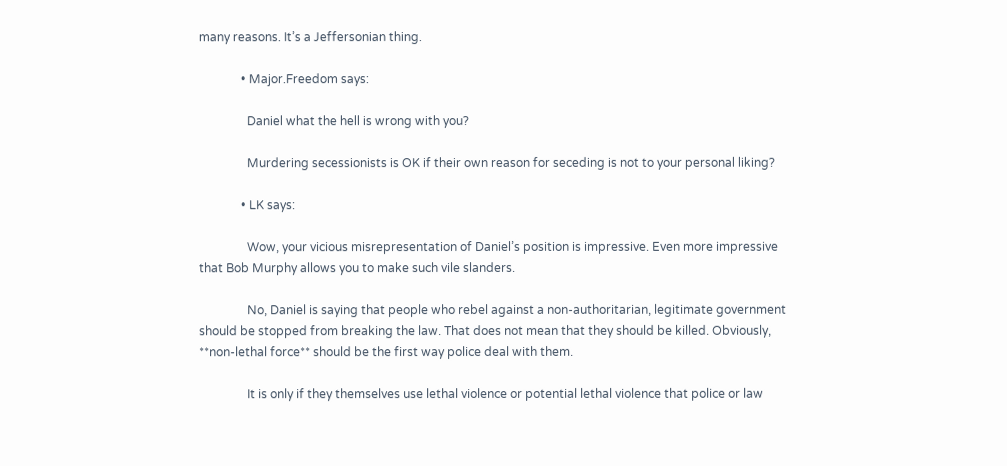many reasons. It’s a Jeffersonian thing.

              • Major.Freedom says:

                Daniel what the hell is wrong with you?

                Murdering secessionists is OK if their own reason for seceding is not to your personal liking?

              • LK says:

                Wow, your vicious misrepresentation of Daniel’s position is impressive. Even more impressive that Bob Murphy allows you to make such vile slanders.

                No, Daniel is saying that people who rebel against a non-authoritarian, legitimate government should be stopped from breaking the law. That does not mean that they should be killed. Obviously, **non-lethal force** should be the first way police deal with them.

                It is only if they themselves use lethal violence or potential lethal violence that police or law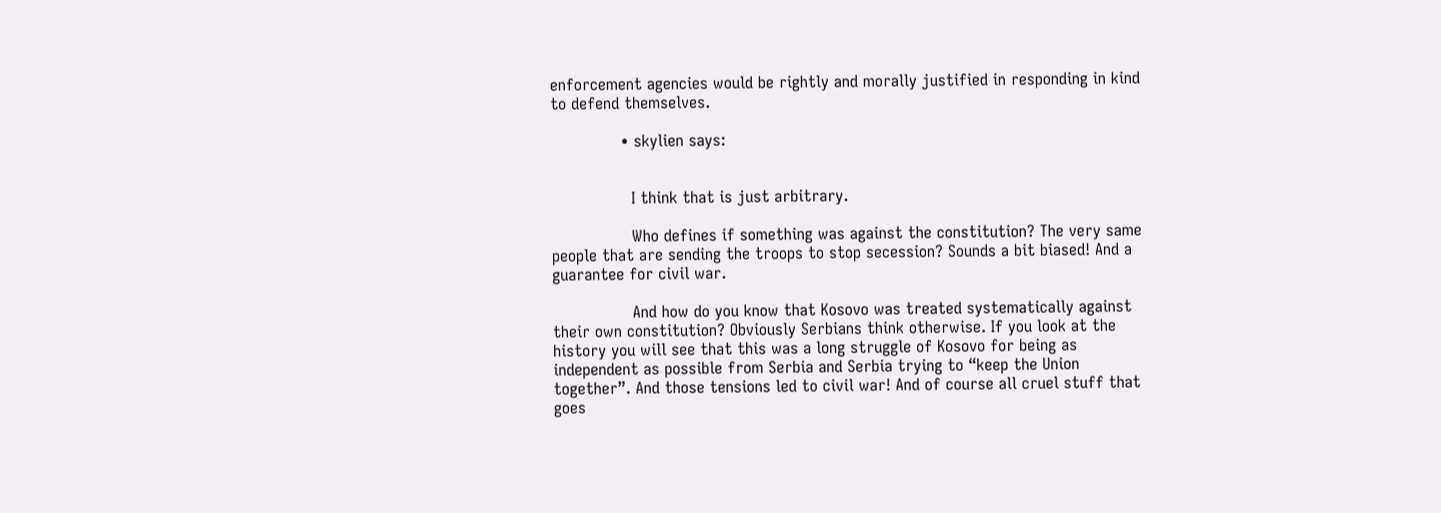enforcement agencies would be rightly and morally justified in responding in kind to defend themselves.

              • skylien says:


                I think that is just arbitrary.

                Who defines if something was against the constitution? The very same people that are sending the troops to stop secession? Sounds a bit biased! And a guarantee for civil war.

                And how do you know that Kosovo was treated systematically against their own constitution? Obviously Serbians think otherwise. If you look at the history you will see that this was a long struggle of Kosovo for being as independent as possible from Serbia and Serbia trying to “keep the Union together”. And those tensions led to civil war! And of course all cruel stuff that goes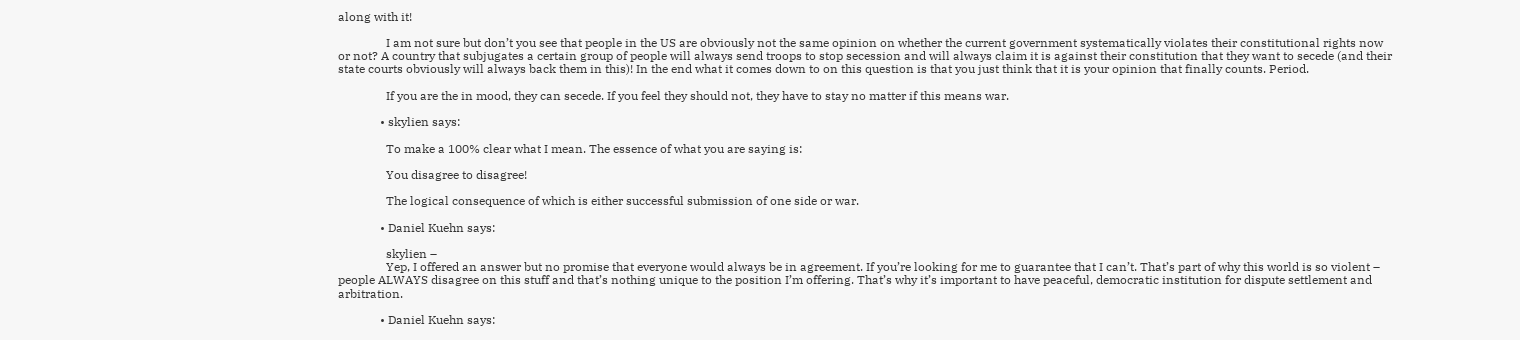along with it!

                I am not sure but don’t you see that people in the US are obviously not the same opinion on whether the current government systematically violates their constitutional rights now or not? A country that subjugates a certain group of people will always send troops to stop secession and will always claim it is against their constitution that they want to secede (and their state courts obviously will always back them in this)! In the end what it comes down to on this question is that you just think that it is your opinion that finally counts. Period.

                If you are the in mood, they can secede. If you feel they should not, they have to stay no matter if this means war.

              • skylien says:

                To make a 100% clear what I mean. The essence of what you are saying is:

                You disagree to disagree!

                The logical consequence of which is either successful submission of one side or war.

              • Daniel Kuehn says:

                skylien –
                Yep, I offered an answer but no promise that everyone would always be in agreement. If you’re looking for me to guarantee that I can’t. That’s part of why this world is so violent – people ALWAYS disagree on this stuff and that’s nothing unique to the position I’m offering. That’s why it’s important to have peaceful, democratic institution for dispute settlement and arbitration.

              • Daniel Kuehn says: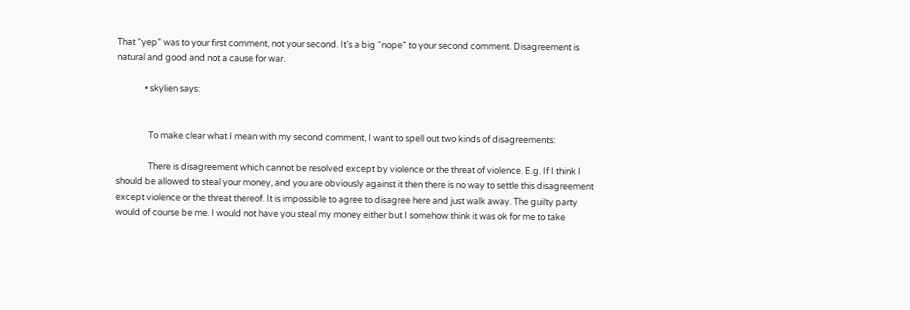That “yep” was to your first comment, not your second. It’s a big “nope” to your second comment. Disagreement is natural and good and not a cause for war.

              • skylien says:


                To make clear what I mean with my second comment, I want to spell out two kinds of disagreements:

                There is disagreement which cannot be resolved except by violence or the threat of violence. E.g. If I think I should be allowed to steal your money, and you are obviously against it then there is no way to settle this disagreement except violence or the threat thereof. It is impossible to agree to disagree here and just walk away. The guilty party would of course be me. I would not have you steal my money either but I somehow think it was ok for me to take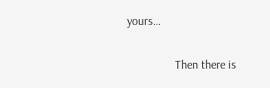yours…

                Then there is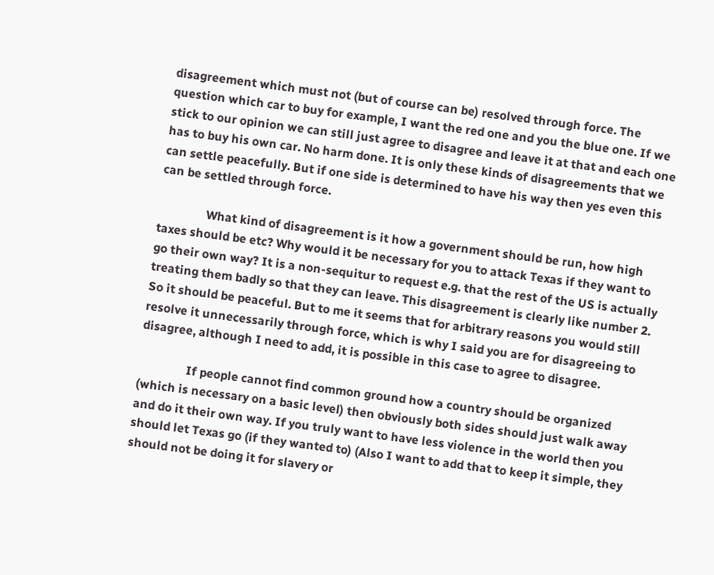disagreement which must not (but of course can be) resolved through force. The question which car to buy for example, I want the red one and you the blue one. If we stick to our opinion we can still just agree to disagree and leave it at that and each one has to buy his own car. No harm done. It is only these kinds of disagreements that we can settle peacefully. But if one side is determined to have his way then yes even this can be settled through force.

                What kind of disagreement is it how a government should be run, how high taxes should be etc? Why would it be necessary for you to attack Texas if they want to go their own way? It is a non-sequitur to request e.g. that the rest of the US is actually treating them badly so that they can leave. This disagreement is clearly like number 2. So it should be peaceful. But to me it seems that for arbitrary reasons you would still resolve it unnecessarily through force, which is why I said you are for disagreeing to disagree, although I need to add, it is possible in this case to agree to disagree.

                If people cannot find common ground how a country should be organized (which is necessary on a basic level) then obviously both sides should just walk away and do it their own way. If you truly want to have less violence in the world then you should let Texas go (if they wanted to) (Also I want to add that to keep it simple, they should not be doing it for slavery or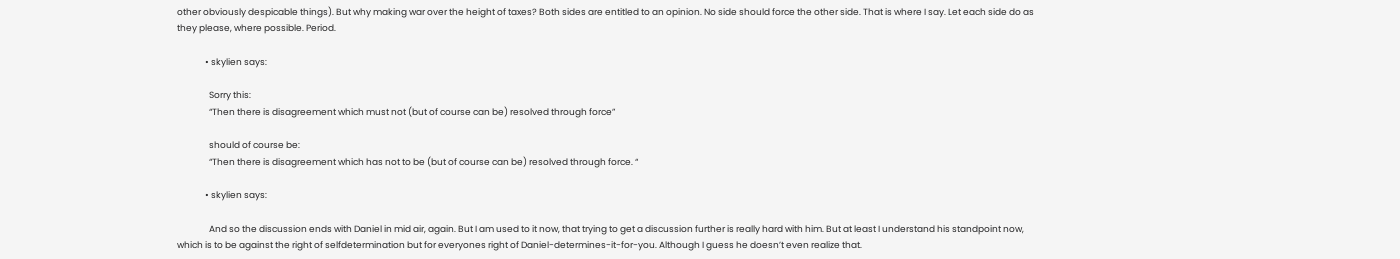other obviously despicable things). But why making war over the height of taxes? Both sides are entitled to an opinion. No side should force the other side. That is where I say. Let each side do as they please, where possible. Period.

              • skylien says:

                Sorry this:
                “Then there is disagreement which must not (but of course can be) resolved through force”

                should of course be:
                “Then there is disagreement which has not to be (but of course can be) resolved through force. “

              • skylien says:

                And so the discussion ends with Daniel in mid air, again. But I am used to it now, that trying to get a discussion further is really hard with him. But at least I understand his standpoint now, which is to be against the right of selfdetermination but for everyones right of Daniel-determines-it-for-you. Although I guess he doesn’t even realize that.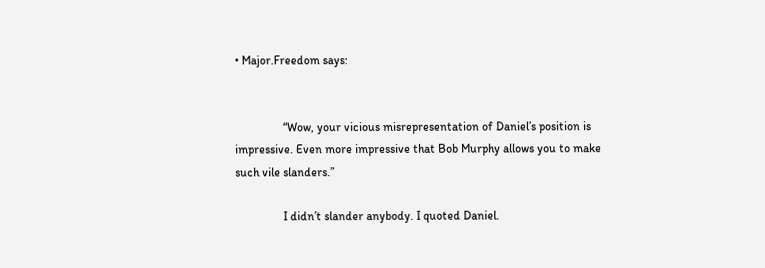• Major.Freedom says:


                “Wow, your vicious misrepresentation of Daniel’s position is impressive. Even more impressive that Bob Murphy allows you to make such vile slanders.”

                I didn’t slander anybody. I quoted Daniel.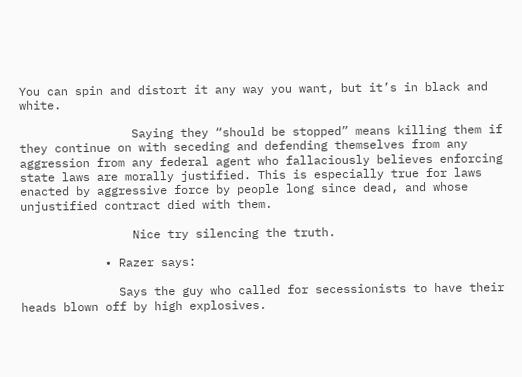You can spin and distort it any way you want, but it’s in black and white.

                Saying they “should be stopped” means killing them if they continue on with seceding and defending themselves from any aggression from any federal agent who fallaciously believes enforcing state laws are morally justified. This is especially true for laws enacted by aggressive force by people long since dead, and whose unjustified contract died with them.

                Nice try silencing the truth.

            • Razer says:

              Says the guy who called for secessionists to have their heads blown off by high explosives.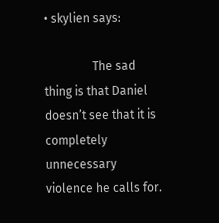• skylien says:

                The sad thing is that Daniel doesn’t see that it is completely unnecessary violence he calls for.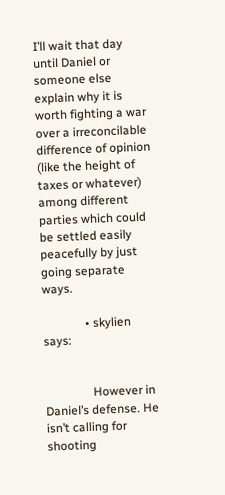I’ll wait that day until Daniel or someone else explain why it is worth fighting a war over a irreconcilable difference of opinion (like the height of taxes or whatever) among different parties which could be settled easily peacefully by just going separate ways.

              • skylien says:


                However in Daniel’s defense. He isn’t calling for shooting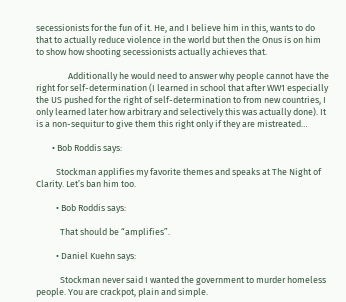secessionists for the fun of it. He, and I believe him in this, wants to do that to actually reduce violence in the world but then the Onus is on him to show how shooting secessionists actually achieves that.

                Additionally he would need to answer why people cannot have the right for self-determination (I learned in school that after WW1 especially the US pushed for the right of self-determination to from new countries, I only learned later how arbitrary and selectively this was actually done). It is a non-sequitur to give them this right only if they are mistreated…

        • Bob Roddis says:

          Stockman applifies my favorite themes and speaks at The Night of Clarity. Let’s ban him too.

          • Bob Roddis says:

            That should be “amplifies”.

          • Daniel Kuehn says:

            Stockman never said I wanted the government to murder homeless people. You are crackpot, plain and simple.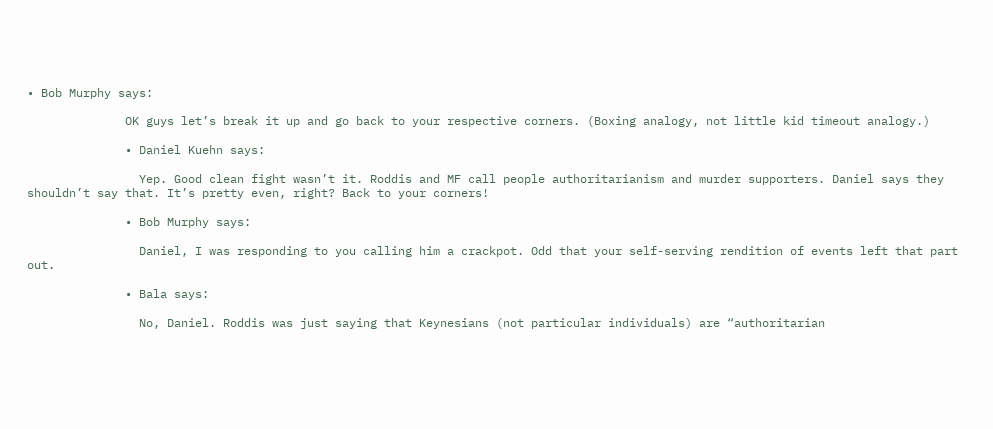• Bob Murphy says:

              OK guys let’s break it up and go back to your respective corners. (Boxing analogy, not little kid timeout analogy.)

              • Daniel Kuehn says:

                Yep. Good clean fight wasn’t it. Roddis and MF call people authoritarianism and murder supporters. Daniel says they shouldn’t say that. It’s pretty even, right? Back to your corners!

              • Bob Murphy says:

                Daniel, I was responding to you calling him a crackpot. Odd that your self-serving rendition of events left that part out.

              • Bala says:

                No, Daniel. Roddis was just saying that Keynesians (not particular individuals) are “authoritarian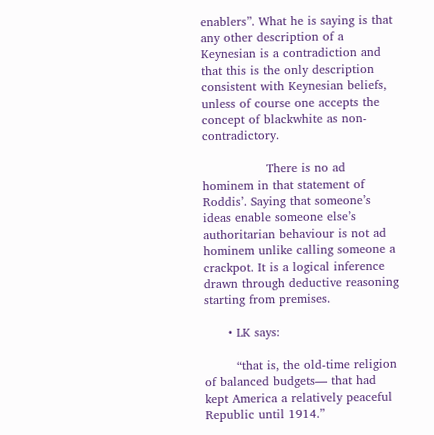enablers”. What he is saying is that any other description of a Keynesian is a contradiction and that this is the only description consistent with Keynesian beliefs, unless of course one accepts the concept of blackwhite as non-contradictory.

                There is no ad hominem in that statement of Roddis’. Saying that someone’s ideas enable someone else’s authoritarian behaviour is not ad hominem unlike calling someone a crackpot. It is a logical inference drawn through deductive reasoning starting from premises.

      • LK says:

        “that is, the old-time religion of balanced budgets— that had kept America a relatively peaceful Republic until 1914.”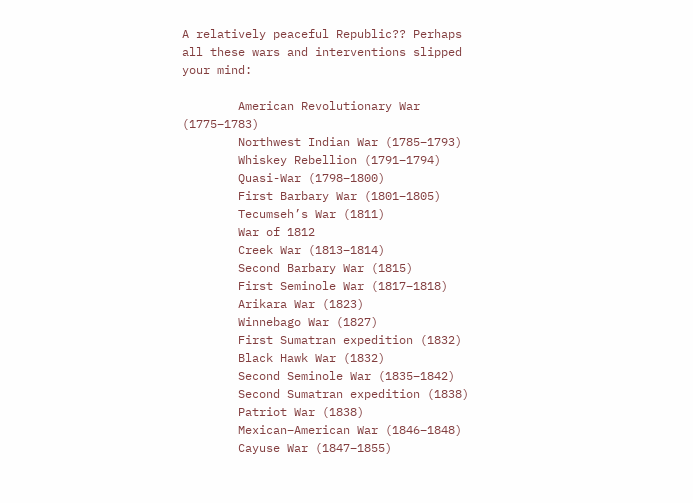A relatively peaceful Republic?? Perhaps all these wars and interventions slipped your mind:

        American Revolutionary War (1775–1783)
        Northwest Indian War (1785–1793)
        Whiskey Rebellion (1791–1794)
        Quasi-War (1798–1800)
        First Barbary War (1801–1805)
        Tecumseh’s War (1811)
        War of 1812
        Creek War (1813–1814)
        Second Barbary War (1815)
        First Seminole War (1817–1818)
        Arikara War (1823)
        Winnebago War (1827)
        First Sumatran expedition (1832)
        Black Hawk War (1832)
        Second Seminole War (1835–1842)
        Second Sumatran expedition (1838)
        Patriot War (1838)
        Mexican–American War (1846–1848)
        Cayuse War (1847–1855)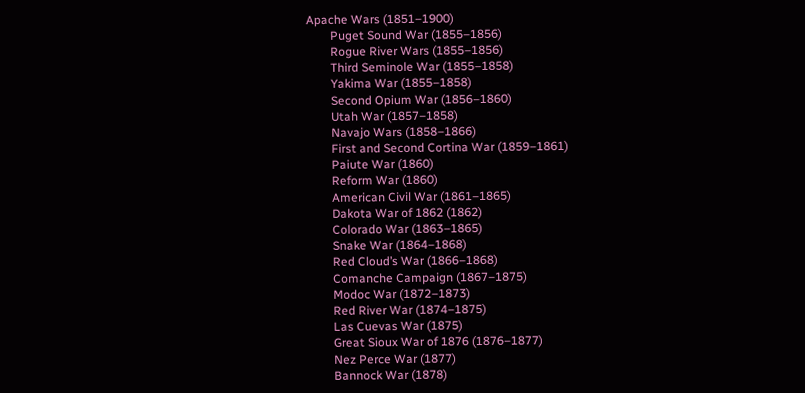Apache Wars (1851–1900)
        Puget Sound War (1855–1856)
        Rogue River Wars (1855–1856)
        Third Seminole War (1855–1858)
        Yakima War (1855–1858)
        Second Opium War (1856–1860)
        Utah War (1857–1858)
        Navajo Wars (1858–1866)
        First and Second Cortina War (1859–1861)
        Paiute War (1860)
        Reform War (1860)
        American Civil War (1861–1865)
        Dakota War of 1862 (1862)
        Colorado War (1863–1865)
        Snake War (1864–1868)
        Red Cloud’s War (1866–1868)
        Comanche Campaign (1867–1875)
        Modoc War (1872–1873)
        Red River War (1874–1875)
        Las Cuevas War (1875)
        Great Sioux War of 1876 (1876–1877)
        Nez Perce War (1877)
        Bannock War (1878)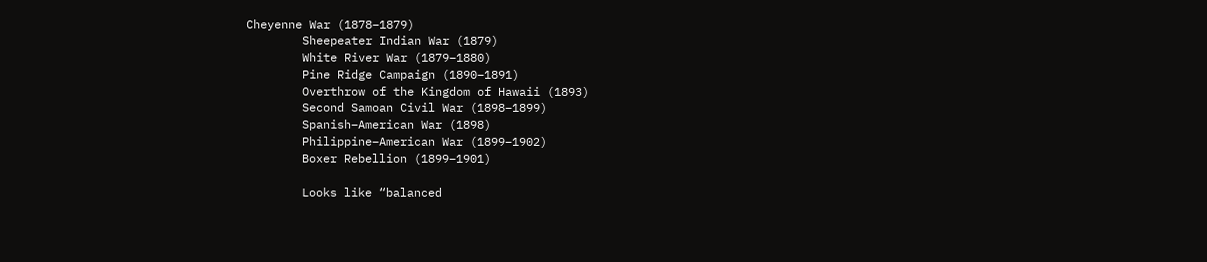Cheyenne War (1878–1879)
        Sheepeater Indian War (1879)
        White River War (1879–1880)
        Pine Ridge Campaign (1890–1891)
        Overthrow of the Kingdom of Hawaii (1893)
        Second Samoan Civil War (1898–1899)
        Spanish–American War (1898)
        Philippine–American War (1899–1902)
        Boxer Rebellion (1899–1901)

        Looks like “balanced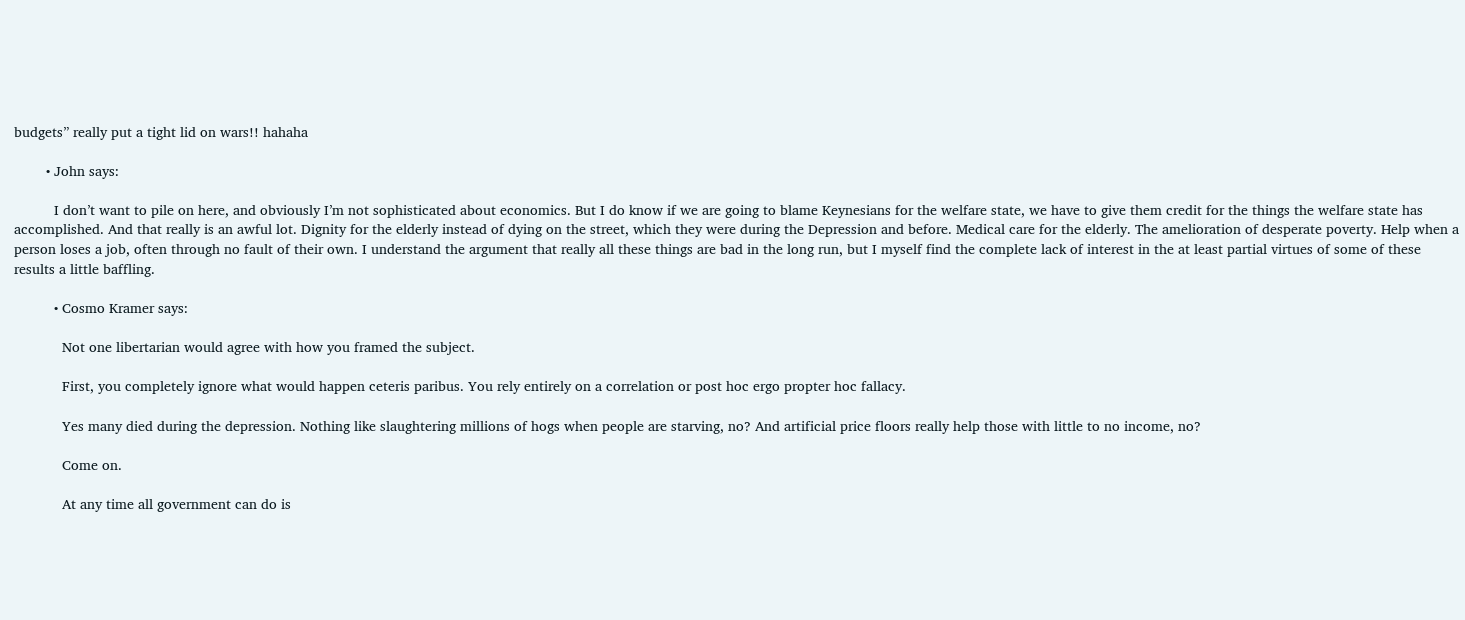budgets” really put a tight lid on wars!! hahaha

        • John says:

          I don’t want to pile on here, and obviously I’m not sophisticated about economics. But I do know if we are going to blame Keynesians for the welfare state, we have to give them credit for the things the welfare state has accomplished. And that really is an awful lot. Dignity for the elderly instead of dying on the street, which they were during the Depression and before. Medical care for the elderly. The amelioration of desperate poverty. Help when a person loses a job, often through no fault of their own. I understand the argument that really all these things are bad in the long run, but I myself find the complete lack of interest in the at least partial virtues of some of these results a little baffling.

          • Cosmo Kramer says:

            Not one libertarian would agree with how you framed the subject.

            First, you completely ignore what would happen ceteris paribus. You rely entirely on a correlation or post hoc ergo propter hoc fallacy.

            Yes many died during the depression. Nothing like slaughtering millions of hogs when people are starving, no? And artificial price floors really help those with little to no income, no?

            Come on.

            At any time all government can do is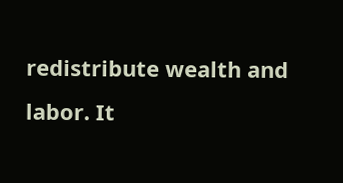redistribute wealth and labor. It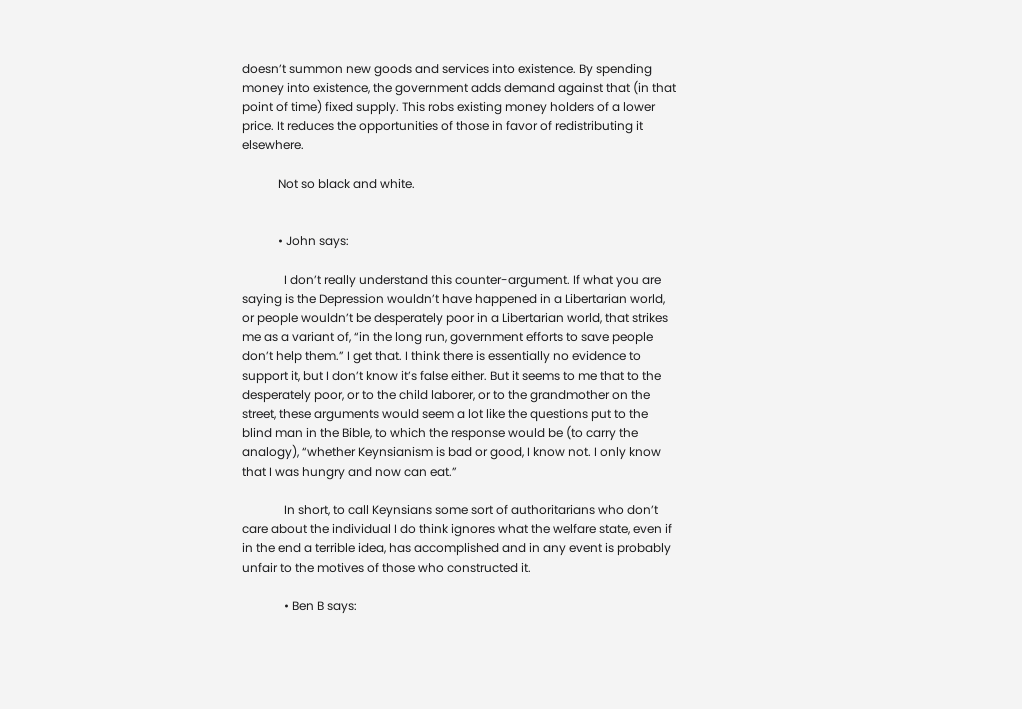doesn’t summon new goods and services into existence. By spending money into existence, the government adds demand against that (in that point of time) fixed supply. This robs existing money holders of a lower price. It reduces the opportunities of those in favor of redistributing it elsewhere.

            Not so black and white.


            • John says:

              I don’t really understand this counter-argument. If what you are saying is the Depression wouldn’t have happened in a Libertarian world, or people wouldn’t be desperately poor in a Libertarian world, that strikes me as a variant of, “in the long run, government efforts to save people don’t help them.” I get that. I think there is essentially no evidence to support it, but I don’t know it’s false either. But it seems to me that to the desperately poor, or to the child laborer, or to the grandmother on the street, these arguments would seem a lot like the questions put to the blind man in the Bible, to which the response would be (to carry the analogy), “whether Keynsianism is bad or good, I know not. I only know that I was hungry and now can eat.”

              In short, to call Keynsians some sort of authoritarians who don’t care about the individual I do think ignores what the welfare state, even if in the end a terrible idea, has accomplished and in any event is probably unfair to the motives of those who constructed it.

              • Ben B says: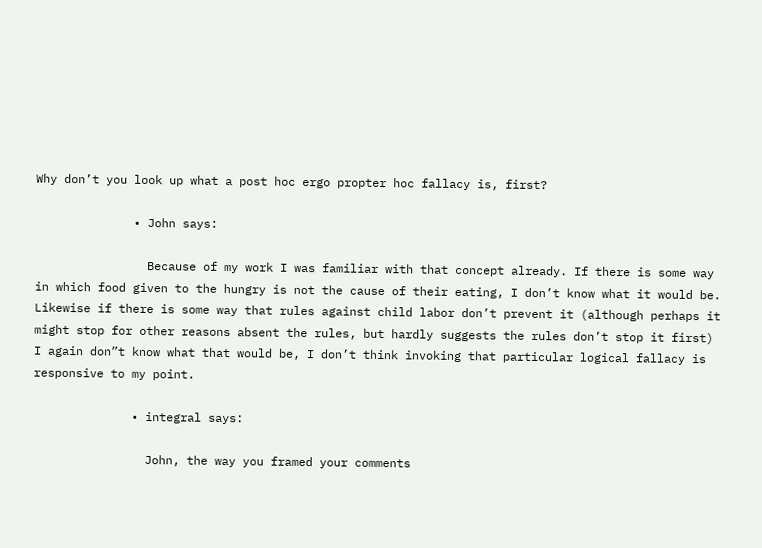Why don’t you look up what a post hoc ergo propter hoc fallacy is, first?

              • John says:

                Because of my work I was familiar with that concept already. If there is some way in which food given to the hungry is not the cause of their eating, I don’t know what it would be. Likewise if there is some way that rules against child labor don’t prevent it (although perhaps it might stop for other reasons absent the rules, but hardly suggests the rules don’t stop it first) I again don”t know what that would be, I don’t think invoking that particular logical fallacy is responsive to my point.

              • integral says:

                John, the way you framed your comments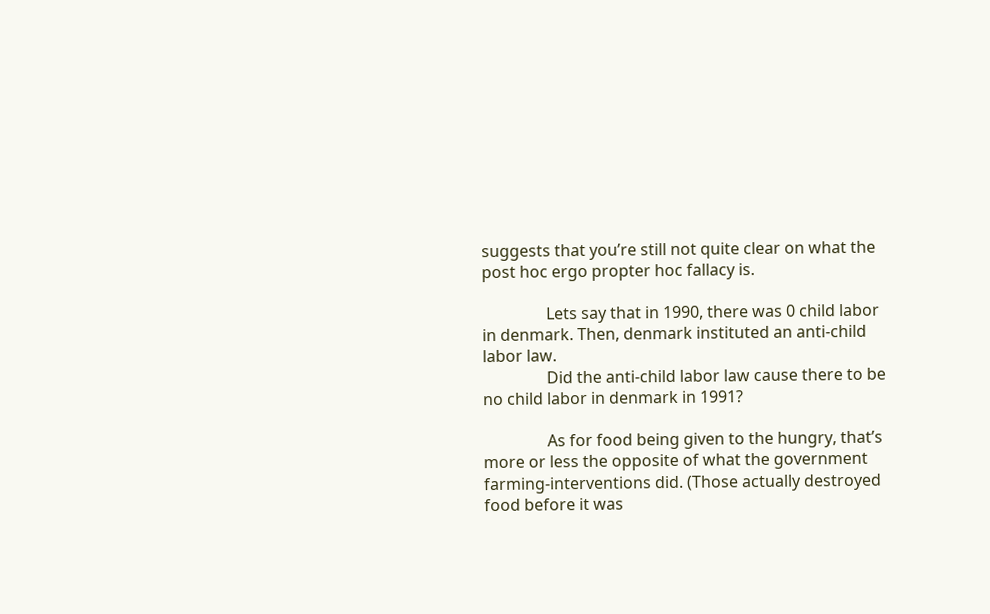suggests that you’re still not quite clear on what the post hoc ergo propter hoc fallacy is.

                Lets say that in 1990, there was 0 child labor in denmark. Then, denmark instituted an anti-child labor law.
                Did the anti-child labor law cause there to be no child labor in denmark in 1991?

                As for food being given to the hungry, that’s more or less the opposite of what the government farming-interventions did. (Those actually destroyed food before it was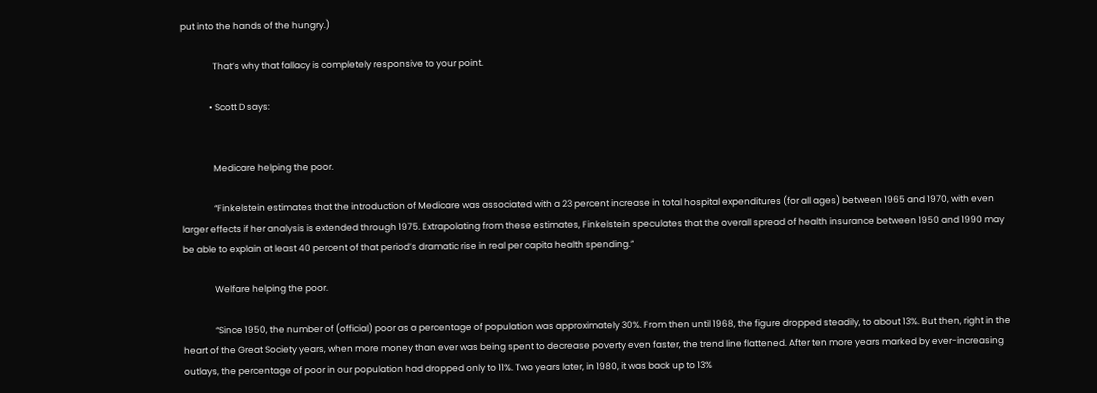put into the hands of the hungry.)

                That’s why that fallacy is completely responsive to your point.

              • Scott D says:


                Medicare helping the poor.

                “Finkelstein estimates that the introduction of Medicare was associated with a 23 percent increase in total hospital expenditures (for all ages) between 1965 and 1970, with even larger effects if her analysis is extended through 1975. Extrapolating from these estimates, Finkelstein speculates that the overall spread of health insurance between 1950 and 1990 may be able to explain at least 40 percent of that period’s dramatic rise in real per capita health spending.”

                Welfare helping the poor.

                “Since 1950, the number of (official) poor as a percentage of population was approximately 30%. From then until 1968, the figure dropped steadily, to about 13%. But then, right in the heart of the Great Society years, when more money than ever was being spent to decrease poverty even faster, the trend line flattened. After ten more years marked by ever-increasing outlays, the percentage of poor in our population had dropped only to 11%. Two years later, in 1980, it was back up to 13%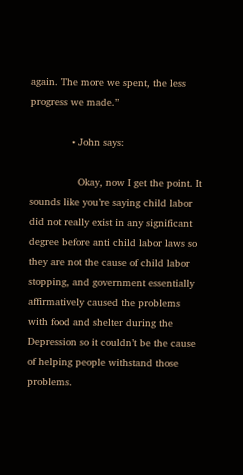again. The more we spent, the less progress we made.”

              • John says:

                Okay, now I get the point. It sounds like you’re saying child labor did not really exist in any significant degree before anti child labor laws so they are not the cause of child labor stopping, and government essentially affirmatively caused the problems with food and shelter during the Depression so it couldn’t be the cause of helping people withstand those problems.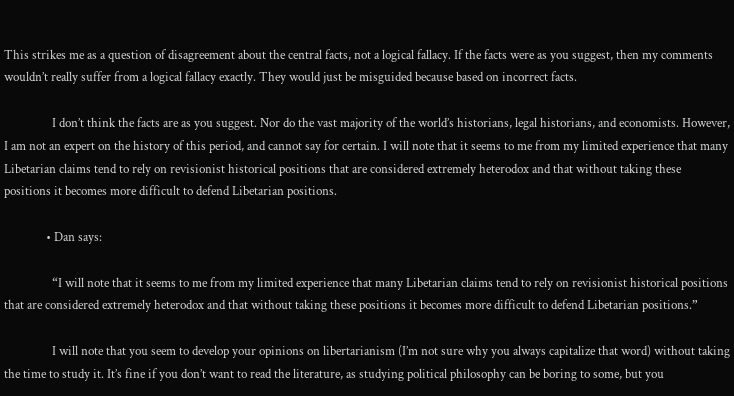This strikes me as a question of disagreement about the central facts, not a logical fallacy. If the facts were as you suggest, then my comments wouldn’t really suffer from a logical fallacy exactly. They would just be misguided because based on incorrect facts.

                I don’t think the facts are as you suggest. Nor do the vast majority of the world’s historians, legal historians, and economists. However, I am not an expert on the history of this period, and cannot say for certain. I will note that it seems to me from my limited experience that many Libetarian claims tend to rely on revisionist historical positions that are considered extremely heterodox and that without taking these positions it becomes more difficult to defend Libetarian positions.

              • Dan says:

                “I will note that it seems to me from my limited experience that many Libetarian claims tend to rely on revisionist historical positions that are considered extremely heterodox and that without taking these positions it becomes more difficult to defend Libetarian positions.”

                I will note that you seem to develop your opinions on libertarianism (I’m not sure why you always capitalize that word) without taking the time to study it. It’s fine if you don’t want to read the literature, as studying political philosophy can be boring to some, but you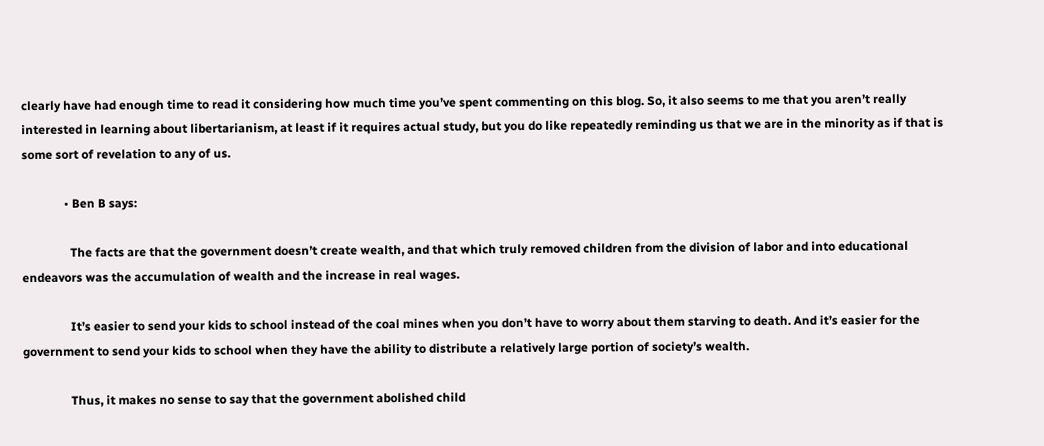clearly have had enough time to read it considering how much time you’ve spent commenting on this blog. So, it also seems to me that you aren’t really interested in learning about libertarianism, at least if it requires actual study, but you do like repeatedly reminding us that we are in the minority as if that is some sort of revelation to any of us.

              • Ben B says:

                The facts are that the government doesn’t create wealth, and that which truly removed children from the division of labor and into educational endeavors was the accumulation of wealth and the increase in real wages.

                It’s easier to send your kids to school instead of the coal mines when you don’t have to worry about them starving to death. And it’s easier for the government to send your kids to school when they have the ability to distribute a relatively large portion of society’s wealth.

                Thus, it makes no sense to say that the government abolished child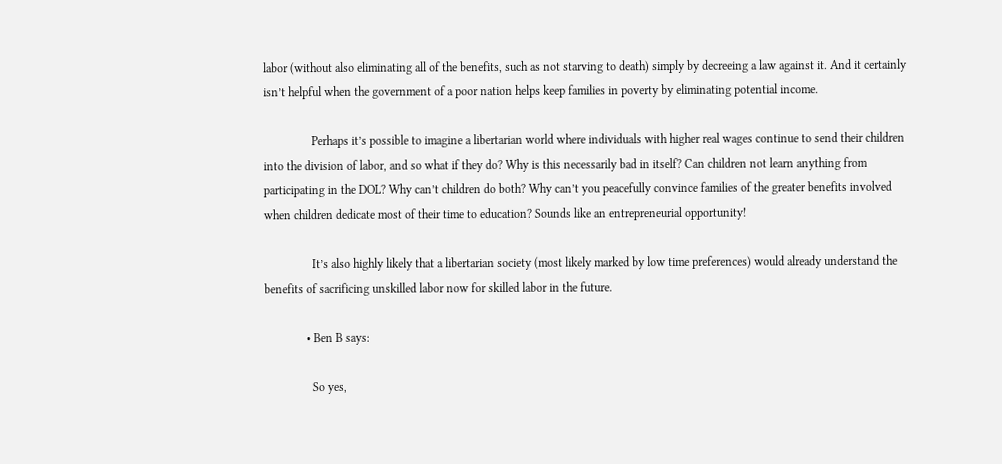labor (without also eliminating all of the benefits, such as not starving to death) simply by decreeing a law against it. And it certainly isn’t helpful when the government of a poor nation helps keep families in poverty by eliminating potential income.

                Perhaps it’s possible to imagine a libertarian world where individuals with higher real wages continue to send their children into the division of labor, and so what if they do? Why is this necessarily bad in itself? Can children not learn anything from participating in the DOL? Why can’t children do both? Why can’t you peacefully convince families of the greater benefits involved when children dedicate most of their time to education? Sounds like an entrepreneurial opportunity!

                It’s also highly likely that a libertarian society (most likely marked by low time preferences) would already understand the benefits of sacrificing unskilled labor now for skilled labor in the future.

              • Ben B says:

                So yes,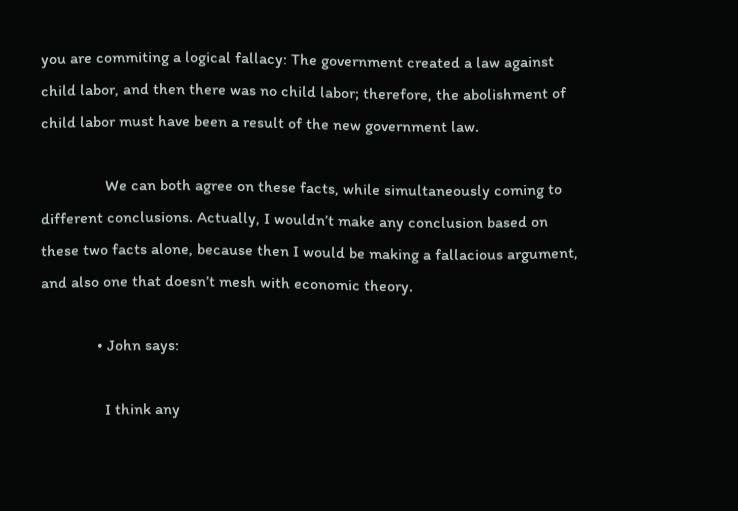you are commiting a logical fallacy: The government created a law against child labor, and then there was no child labor; therefore, the abolishment of child labor must have been a result of the new government law.

                We can both agree on these facts, while simultaneously coming to different conclusions. Actually, I wouldn’t make any conclusion based on these two facts alone, because then I would be making a fallacious argument, and also one that doesn’t mesh with economic theory.

              • John says:

                I think any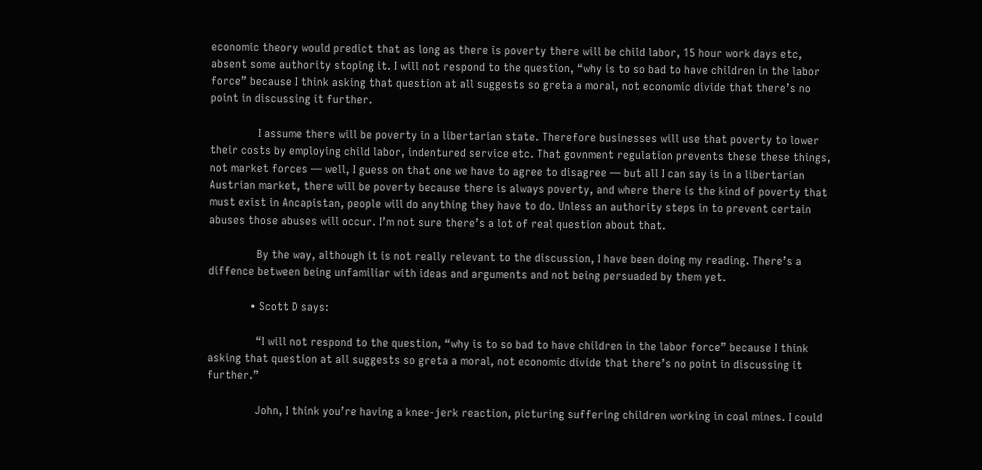economic theory would predict that as long as there is poverty there will be child labor, 15 hour work days etc, absent some authority stoping it. I will not respond to the question, “why is to so bad to have children in the labor force” because I think asking that question at all suggests so greta a moral, not economic divide that there’s no point in discussing it further.

                I assume there will be poverty in a libertarian state. Therefore businesses will use that poverty to lower their costs by employing child labor, indentured service etc. That govnment regulation prevents these these things, not market forces — well, I guess on that one we have to agree to disagree — but all I can say is in a libertarian Austrian market, there will be poverty because there is always poverty, and where there is the kind of poverty that must exist in Ancapistan, people will do anything they have to do. Unless an authority steps in to prevent certain abuses those abuses will occur. I’m not sure there’s a lot of real question about that.

                By the way, although it is not really relevant to the discussion, I have been doing my reading. There’s a diffence between being unfamiliar with ideas and arguments and not being persuaded by them yet.

              • Scott D says:

                “I will not respond to the question, “why is to so bad to have children in the labor force” because I think asking that question at all suggests so greta a moral, not economic divide that there’s no point in discussing it further.”

                John, I think you’re having a knee-jerk reaction, picturing suffering children working in coal mines. I could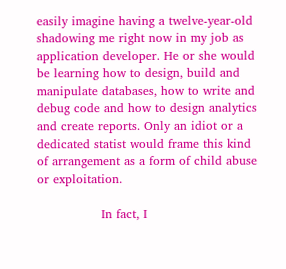easily imagine having a twelve-year-old shadowing me right now in my job as application developer. He or she would be learning how to design, build and manipulate databases, how to write and debug code and how to design analytics and create reports. Only an idiot or a dedicated statist would frame this kind of arrangement as a form of child abuse or exploitation.

                In fact, I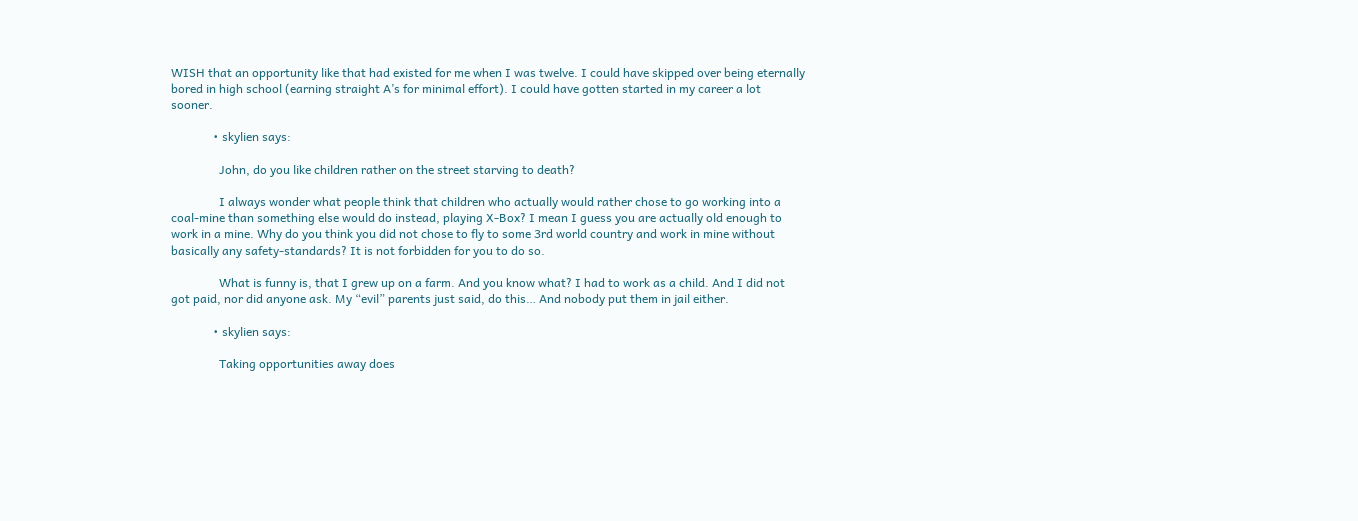WISH that an opportunity like that had existed for me when I was twelve. I could have skipped over being eternally bored in high school (earning straight A’s for minimal effort). I could have gotten started in my career a lot sooner.

              • skylien says:

                John, do you like children rather on the street starving to death?

                I always wonder what people think that children who actually would rather chose to go working into a coal-mine than something else would do instead, playing X-Box? I mean I guess you are actually old enough to work in a mine. Why do you think you did not chose to fly to some 3rd world country and work in mine without basically any safety-standards? It is not forbidden for you to do so.

                What is funny is, that I grew up on a farm. And you know what? I had to work as a child. And I did not got paid, nor did anyone ask. My “evil” parents just said, do this… And nobody put them in jail either.

              • skylien says:

                Taking opportunities away does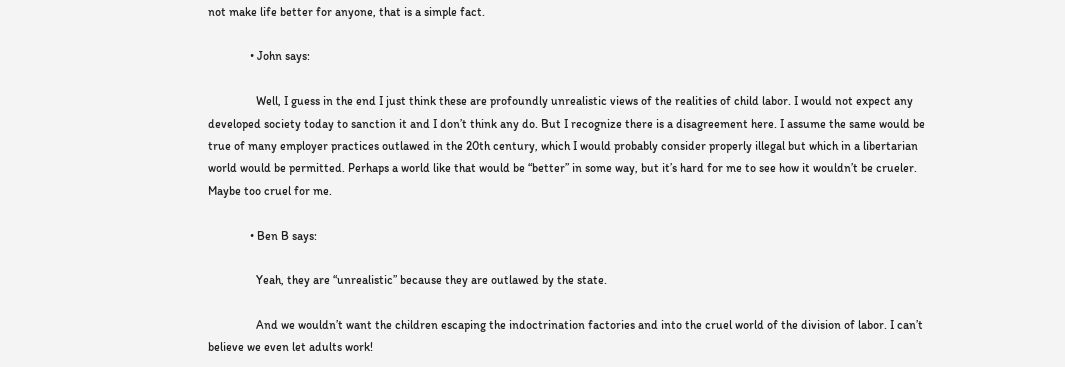not make life better for anyone, that is a simple fact.

              • John says:

                Well, I guess in the end I just think these are profoundly unrealistic views of the realities of child labor. I would not expect any developed society today to sanction it and I don’t think any do. But I recognize there is a disagreement here. I assume the same would be true of many employer practices outlawed in the 20th century, which I would probably consider properly illegal but which in a libertarian world would be permitted. Perhaps a world like that would be “better” in some way, but it’s hard for me to see how it wouldn’t be crueler. Maybe too cruel for me.

              • Ben B says:

                Yeah, they are “unrealistic” because they are outlawed by the state.

                And we wouldn’t want the children escaping the indoctrination factories and into the cruel world of the division of labor. I can’t believe we even let adults work!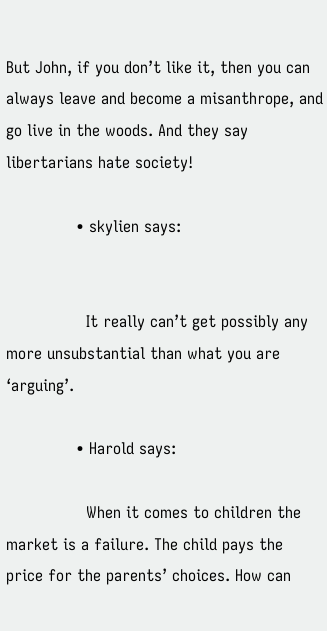But John, if you don’t like it, then you can always leave and become a misanthrope, and go live in the woods. And they say libertarians hate society!

              • skylien says:


                It really can’t get possibly any more unsubstantial than what you are ‘arguing’.

              • Harold says:

                When it comes to children the market is a failure. The child pays the price for the parents’ choices. How can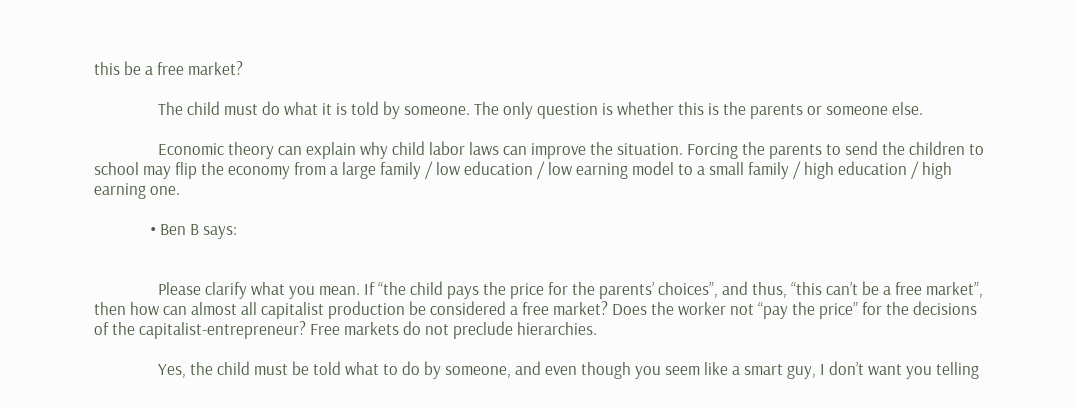this be a free market?

                The child must do what it is told by someone. The only question is whether this is the parents or someone else.

                Economic theory can explain why child labor laws can improve the situation. Forcing the parents to send the children to school may flip the economy from a large family / low education / low earning model to a small family / high education / high earning one.

              • Ben B says:


                Please clarify what you mean. If “the child pays the price for the parents’ choices”, and thus, “this can’t be a free market”, then how can almost all capitalist production be considered a free market? Does the worker not “pay the price” for the decisions of the capitalist-entrepreneur? Free markets do not preclude hierarchies.

                Yes, the child must be told what to do by someone, and even though you seem like a smart guy, I don’t want you telling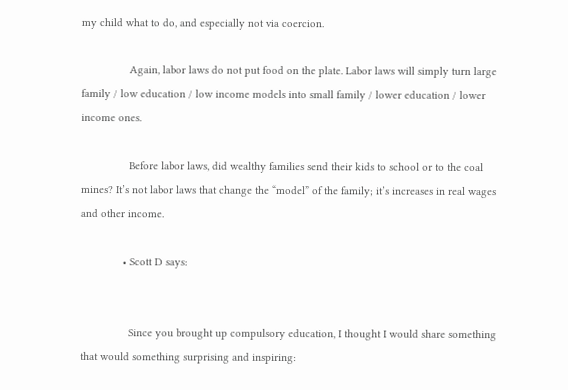my child what to do, and especially not via coercion.

                Again, labor laws do not put food on the plate. Labor laws will simply turn large family / low education / low income models into small family / lower education / lower income ones.

                Before labor laws, did wealthy families send their kids to school or to the coal mines? It’s not labor laws that change the “model” of the family; it’s increases in real wages and other income.

              • Scott D says:


                Since you brought up compulsory education, I thought I would share something that would something surprising and inspiring: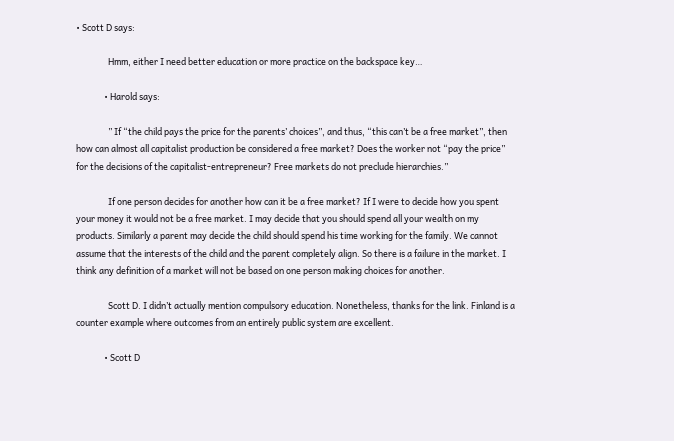• Scott D says:

                Hmm, either I need better education or more practice on the backspace key…

              • Harold says:

                ” If “the child pays the price for the parents’ choices”, and thus, “this can’t be a free market”, then how can almost all capitalist production be considered a free market? Does the worker not “pay the price” for the decisions of the capitalist-entrepreneur? Free markets do not preclude hierarchies.”

                If one person decides for another how can it be a free market? If I were to decide how you spent your money it would not be a free market. I may decide that you should spend all your wealth on my products. Similarly a parent may decide the child should spend his time working for the family. We cannot assume that the interests of the child and the parent completely align. So there is a failure in the market. I think any definition of a market will not be based on one person making choices for another.

                Scott D. I didn’t actually mention compulsory education. Nonetheless, thanks for the link. Finland is a counter example where outcomes from an entirely public system are excellent.

              • Scott D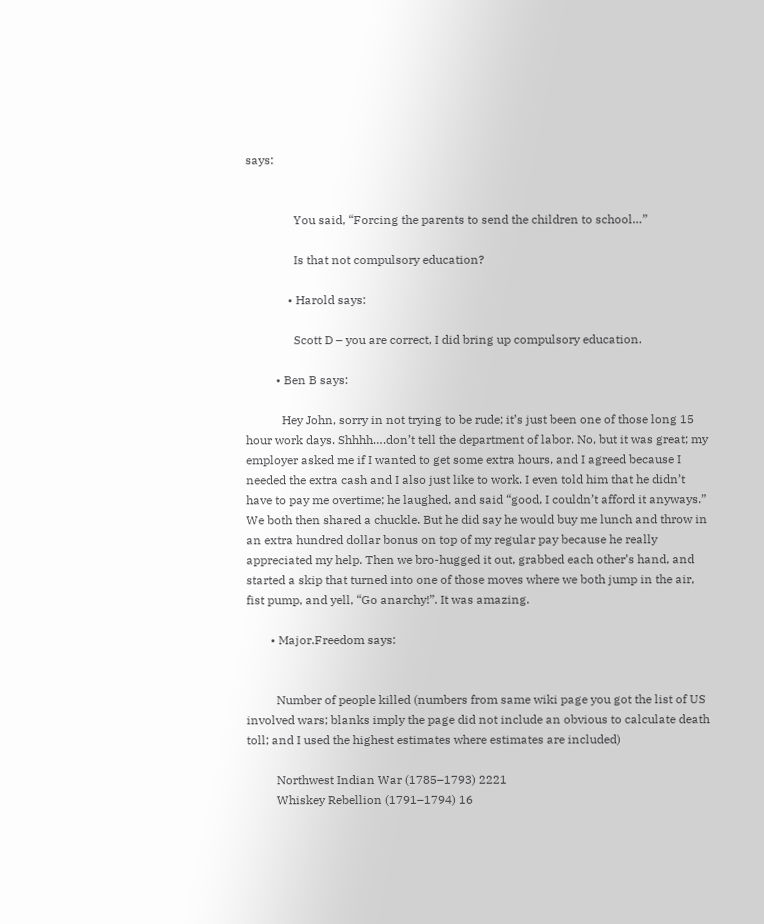says:


                You said, “Forcing the parents to send the children to school…”

                Is that not compulsory education?

              • Harold says:

                Scott D – you are correct, I did bring up compulsory education.

          • Ben B says:

            Hey John, sorry in not trying to be rude; it’s just been one of those long 15 hour work days. Shhhh….don’t tell the department of labor. No, but it was great; my employer asked me if I wanted to get some extra hours, and I agreed because I needed the extra cash and I also just like to work. I even told him that he didn’t have to pay me overtime; he laughed, and said “good, I couldn’t afford it anyways.” We both then shared a chuckle. But he did say he would buy me lunch and throw in an extra hundred dollar bonus on top of my regular pay because he really appreciated my help. Then we bro-hugged it out, grabbed each other’s hand, and started a skip that turned into one of those moves where we both jump in the air, fist pump, and yell, “Go anarchy!”. It was amazing.

        • Major.Freedom says:


          Number of people killed (numbers from same wiki page you got the list of US involved wars; blanks imply the page did not include an obvious to calculate death toll; and I used the highest estimates where estimates are included)

          Northwest Indian War (1785–1793) 2221
          Whiskey Rebellion (1791–1794) 16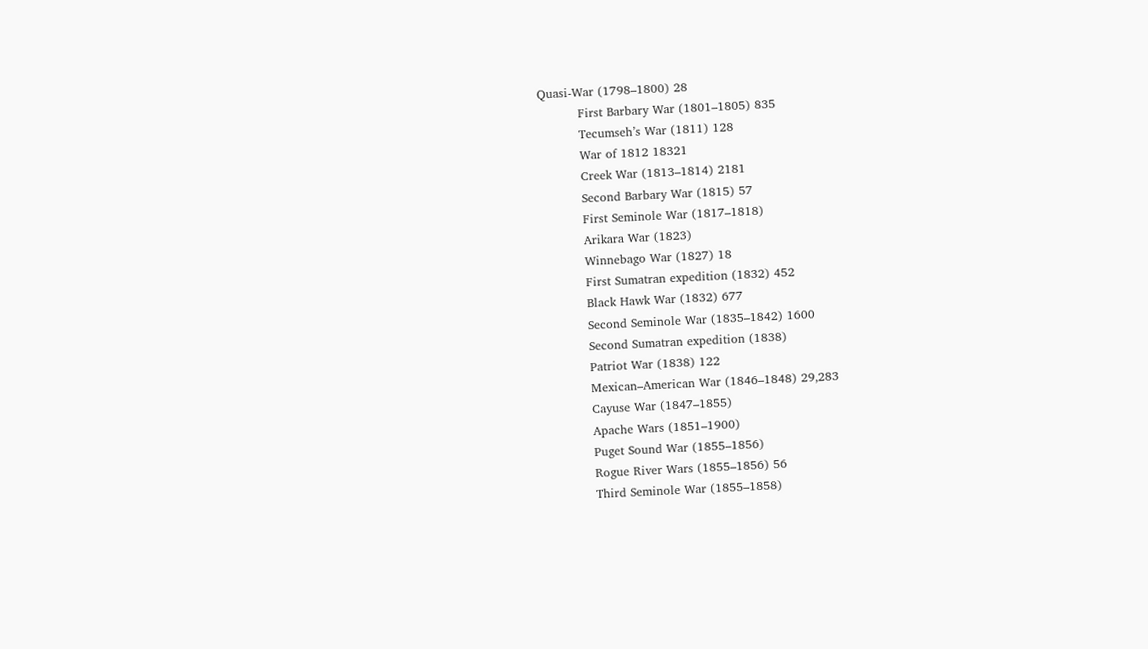Quasi-War (1798–1800) 28
          First Barbary War (1801–1805) 835
          Tecumseh’s War (1811) 128
          War of 1812 18321
          Creek War (1813–1814) 2181
          Second Barbary War (1815) 57
          First Seminole War (1817–1818)
          Arikara War (1823)
          Winnebago War (1827) 18
          First Sumatran expedition (1832) 452
          Black Hawk War (1832) 677
          Second Seminole War (1835–1842) 1600
          Second Sumatran expedition (1838)
          Patriot War (1838) 122
          Mexican–American War (1846–1848) 29,283
          Cayuse War (1847–1855)
          Apache Wars (1851–1900)
          Puget Sound War (1855–1856)
          Rogue River Wars (1855–1856) 56
          Third Seminole War (1855–1858)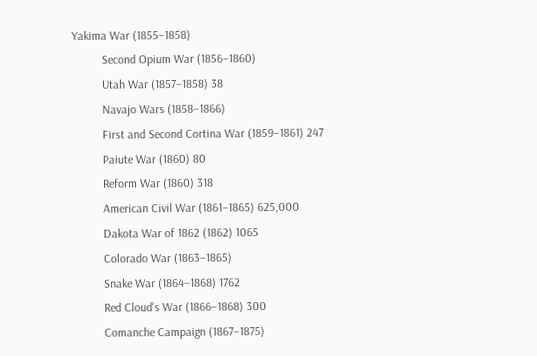Yakima War (1855–1858)
          Second Opium War (1856–1860)
          Utah War (1857–1858) 38
          Navajo Wars (1858–1866)
          First and Second Cortina War (1859–1861) 247
          Paiute War (1860) 80
          Reform War (1860) 318
          American Civil War (1861–1865) 625,000
          Dakota War of 1862 (1862) 1065
          Colorado War (1863–1865)
          Snake War (1864–1868) 1762
          Red Cloud’s War (1866–1868) 300
          Comanche Campaign (1867–1875)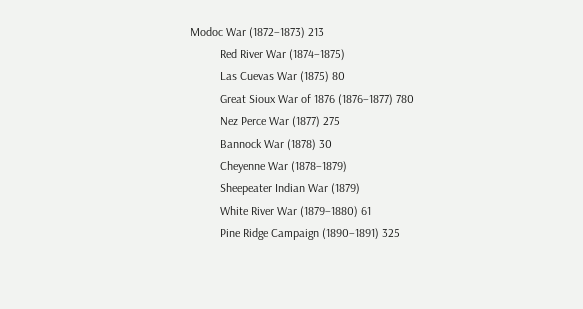Modoc War (1872–1873) 213
          Red River War (1874–1875)
          Las Cuevas War (1875) 80
          Great Sioux War of 1876 (1876–1877) 780
          Nez Perce War (1877) 275
          Bannock War (1878) 30
          Cheyenne War (1878–1879)
          Sheepeater Indian War (1879)
          White River War (1879–1880) 61
          Pine Ridge Campaign (1890–1891) 325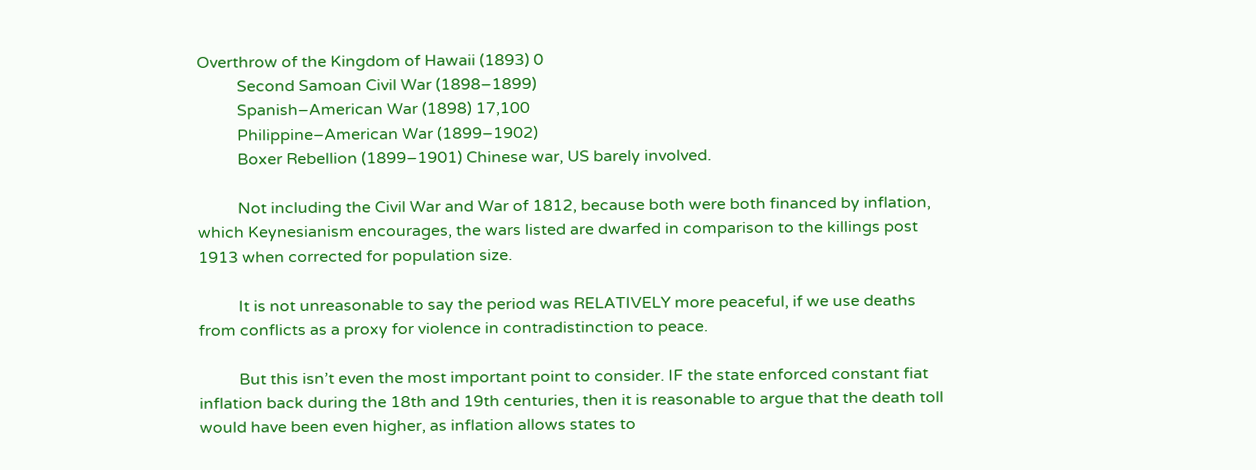Overthrow of the Kingdom of Hawaii (1893) 0
          Second Samoan Civil War (1898–1899)
          Spanish–American War (1898) 17,100
          Philippine–American War (1899–1902)
          Boxer Rebellion (1899–1901) Chinese war, US barely involved.

          Not including the Civil War and War of 1812, because both were both financed by inflation, which Keynesianism encourages, the wars listed are dwarfed in comparison to the killings post 1913 when corrected for population size.

          It is not unreasonable to say the period was RELATIVELY more peaceful, if we use deaths from conflicts as a proxy for violence in contradistinction to peace.

          But this isn’t even the most important point to consider. IF the state enforced constant fiat inflation back during the 18th and 19th centuries, then it is reasonable to argue that the death toll would have been even higher, as inflation allows states to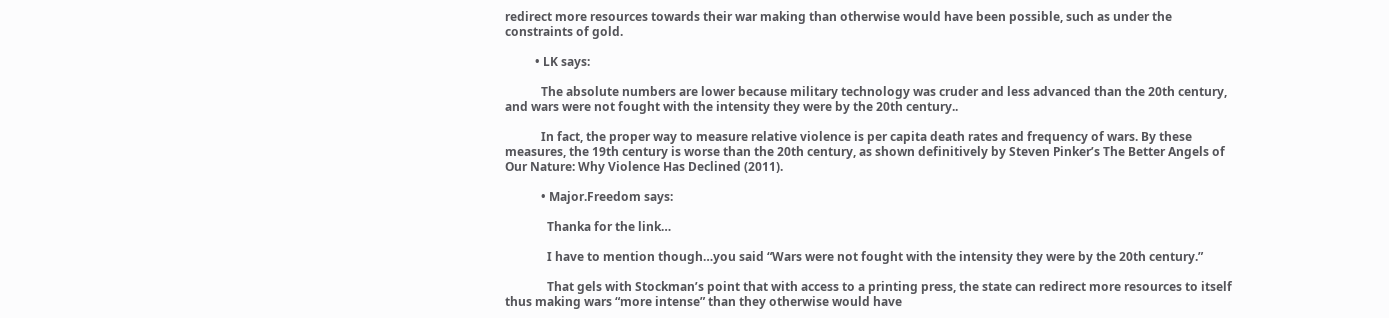redirect more resources towards their war making than otherwise would have been possible, such as under the constraints of gold.

          • LK says:

            The absolute numbers are lower because military technology was cruder and less advanced than the 20th century, and wars were not fought with the intensity they were by the 20th century..

            In fact, the proper way to measure relative violence is per capita death rates and frequency of wars. By these measures, the 19th century is worse than the 20th century, as shown definitively by Steven Pinker’s The Better Angels of Our Nature: Why Violence Has Declined (2011).

            • Major.Freedom says:

              Thanka for the link…

              I have to mention though…you said “Wars were not fought with the intensity they were by the 20th century.”

              That gels with Stockman’s point that with access to a printing press, the state can redirect more resources to itself thus making wars “more intense” than they otherwise would have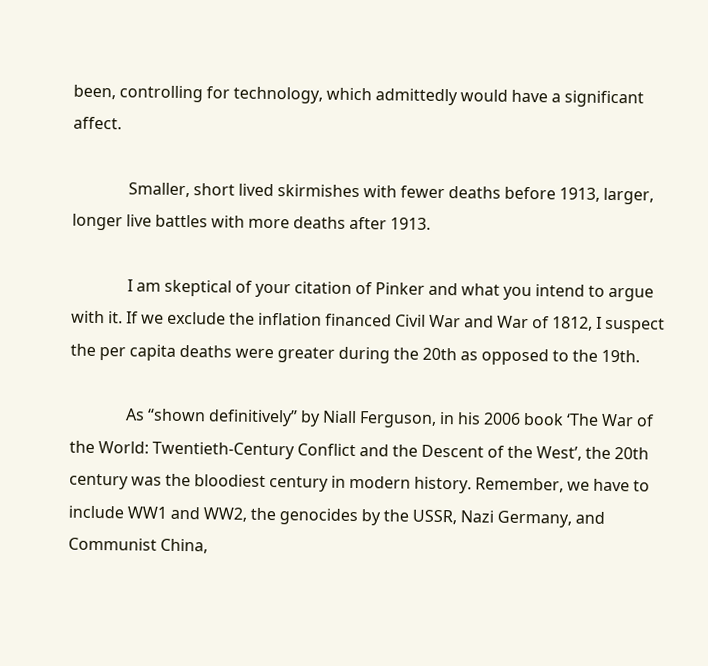been, controlling for technology, which admittedly would have a significant affect.

              Smaller, short lived skirmishes with fewer deaths before 1913, larger, longer live battles with more deaths after 1913.

              I am skeptical of your citation of Pinker and what you intend to argue with it. If we exclude the inflation financed Civil War and War of 1812, I suspect the per capita deaths were greater during the 20th as opposed to the 19th.

              As “shown definitively” by Niall Ferguson, in his 2006 book ‘The War of the World: Twentieth-Century Conflict and the Descent of the West’, the 20th century was the bloodiest century in modern history. Remember, we have to include WW1 and WW2, the genocides by the USSR, Nazi Germany, and Communist China,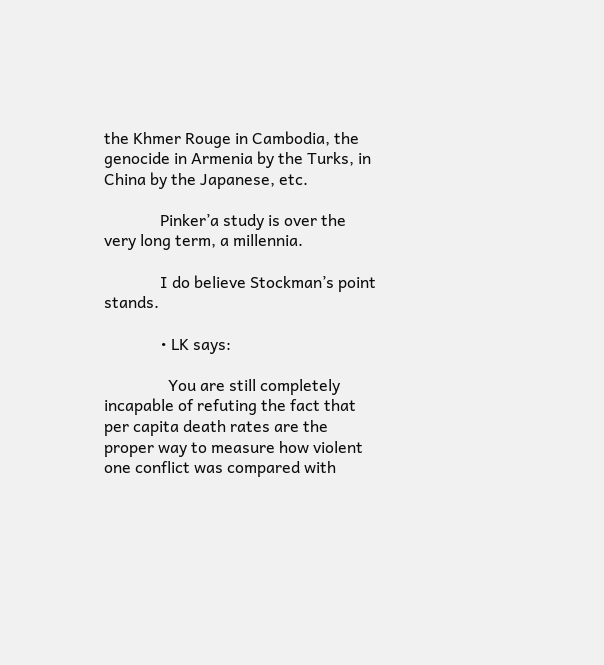the Khmer Rouge in Cambodia, the genocide in Armenia by the Turks, in China by the Japanese, etc.

              Pinker’a study is over the very long term, a millennia.

              I do believe Stockman’s point stands.

              • LK says:

                You are still completely incapable of refuting the fact that per capita death rates are the proper way to measure how violent one conflict was compared with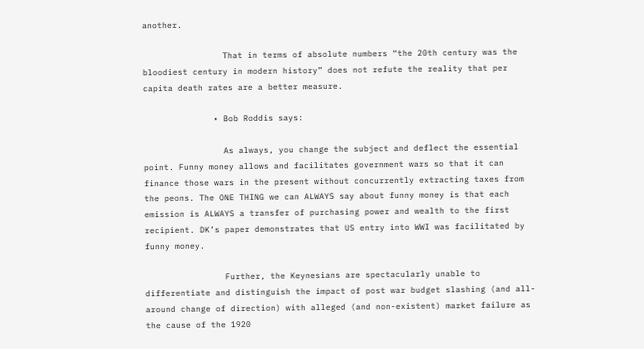another.

                That in terms of absolute numbers “the 20th century was the bloodiest century in modern history” does not refute the reality that per capita death rates are a better measure.

              • Bob Roddis says:

                As always, you change the subject and deflect the essential point. Funny money allows and facilitates government wars so that it can finance those wars in the present without concurrently extracting taxes from the peons. The ONE THING we can ALWAYS say about funny money is that each emission is ALWAYS a transfer of purchasing power and wealth to the first recipient. DK’s paper demonstrates that US entry into WWI was facilitated by funny money.

                Further, the Keynesians are spectacularly unable to differentiate and distinguish the impact of post war budget slashing (and all-around change of direction) with alleged (and non-existent) market failure as the cause of the 1920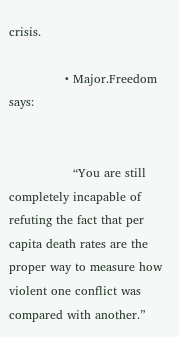crisis.

              • Major.Freedom says:


                “You are still completely incapable of refuting the fact that per capita death rates are the proper way to measure how violent one conflict was compared with another.”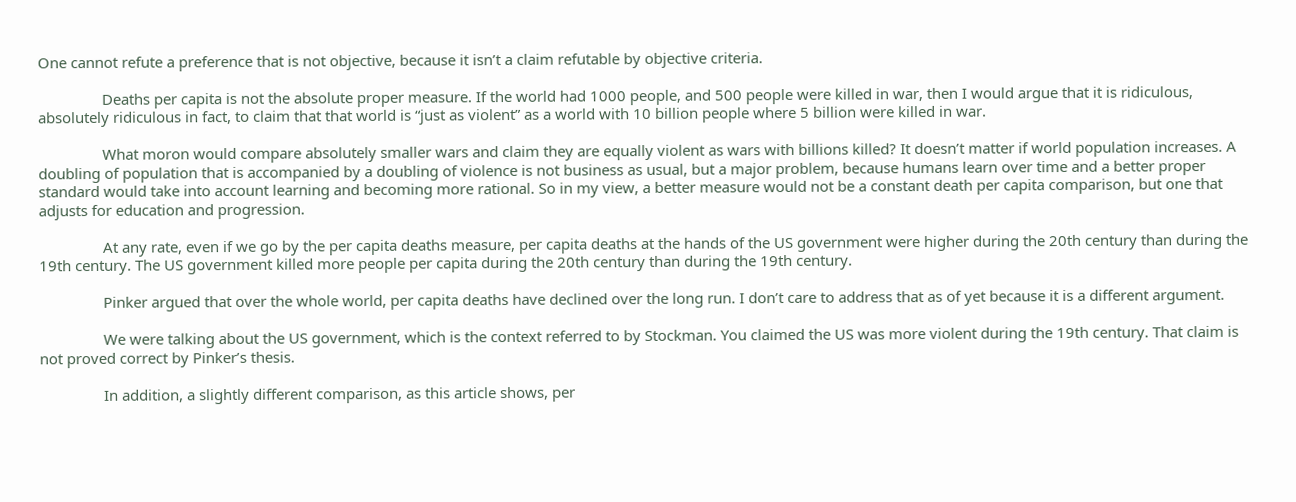One cannot refute a preference that is not objective, because it isn’t a claim refutable by objective criteria.

                Deaths per capita is not the absolute proper measure. If the world had 1000 people, and 500 people were killed in war, then I would argue that it is ridiculous, absolutely ridiculous in fact, to claim that that world is “just as violent” as a world with 10 billion people where 5 billion were killed in war.

                What moron would compare absolutely smaller wars and claim they are equally violent as wars with billions killed? It doesn’t matter if world population increases. A doubling of population that is accompanied by a doubling of violence is not business as usual, but a major problem, because humans learn over time and a better proper standard would take into account learning and becoming more rational. So in my view, a better measure would not be a constant death per capita comparison, but one that adjusts for education and progression.

                At any rate, even if we go by the per capita deaths measure, per capita deaths at the hands of the US government were higher during the 20th century than during the 19th century. The US government killed more people per capita during the 20th century than during the 19th century.

                Pinker argued that over the whole world, per capita deaths have declined over the long run. I don’t care to address that as of yet because it is a different argument.

                We were talking about the US government, which is the context referred to by Stockman. You claimed the US was more violent during the 19th century. That claim is not proved correct by Pinker’s thesis.

                In addition, a slightly different comparison, as this article shows, per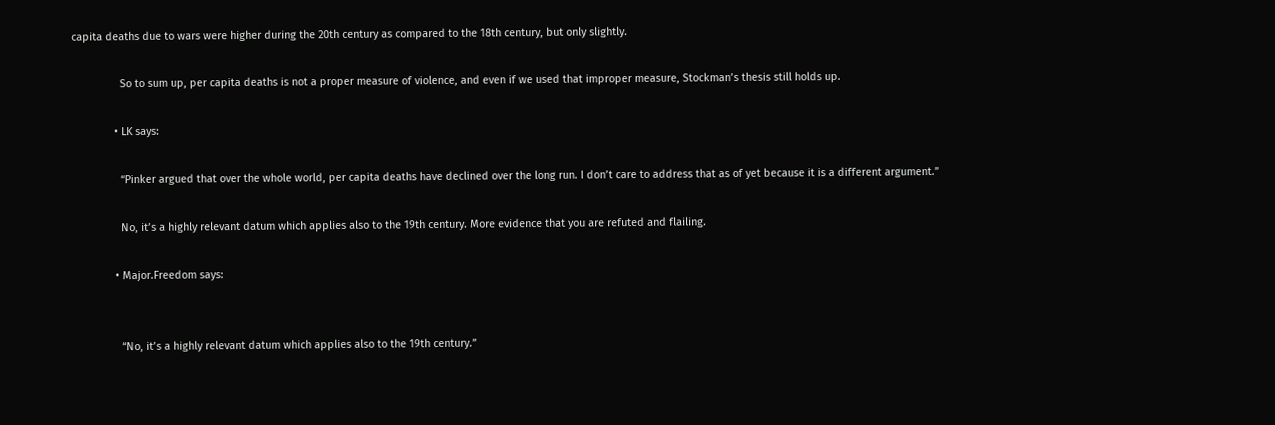capita deaths due to wars were higher during the 20th century as compared to the 18th century, but only slightly.

                So to sum up, per capita deaths is not a proper measure of violence, and even if we used that improper measure, Stockman’s thesis still holds up.

              • LK says:

                “Pinker argued that over the whole world, per capita deaths have declined over the long run. I don’t care to address that as of yet because it is a different argument.”

                No, it’s a highly relevant datum which applies also to the 19th century. More evidence that you are refuted and flailing.

              • Major.Freedom says:


                “No, it’s a highly relevant datum which applies also to the 19th century.”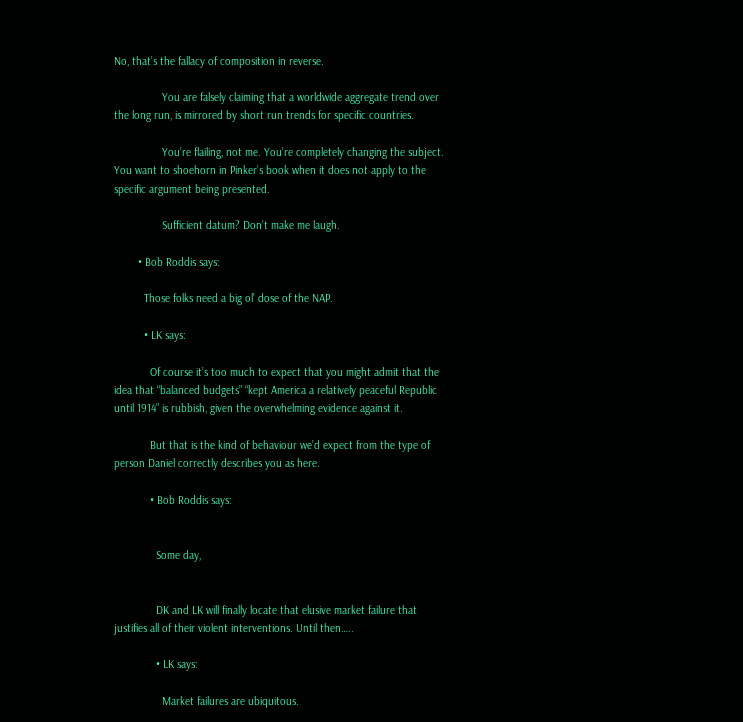No, that’s the fallacy of composition in reverse.

                You are falsely claiming that a worldwide aggregate trend over the long run, is mirrored by short run trends for specific countries.

                You’re flailing, not me. You’re completely changing the subject. You want to shoehorn in Pinker’s book when it does not apply to the specific argument being presented.

                Sufficient datum? Don’t make me laugh.

        • Bob Roddis says:

          Those folks need a big ol’ dose of the NAP.

          • LK says:

            Of course it’s too much to expect that you might admit that the idea that “balanced budgets” “kept America a relatively peaceful Republic until 1914” is rubbish, given the overwhelming evidence against it.

            But that is the kind of behaviour we’d expect from the type of person Daniel correctly describes you as here.

            • Bob Roddis says:


              Some day,


              DK and LK will finally locate that elusive market failure that justifies all of their violent interventions. Until then…..

              • LK says:

                Market failures are ubiquitous.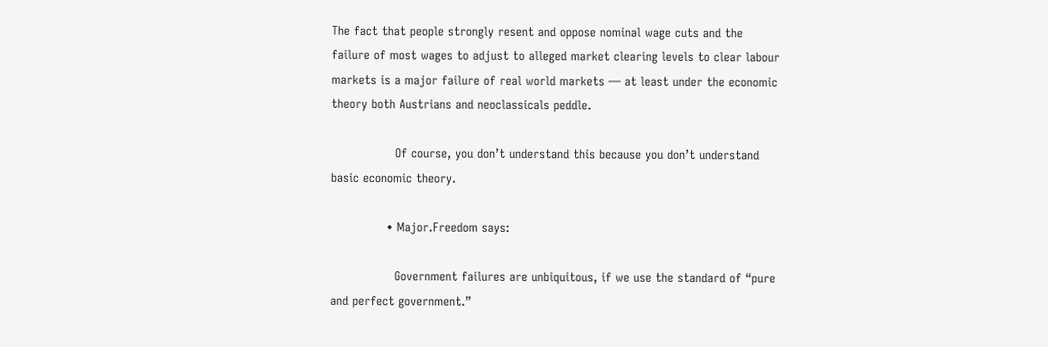The fact that people strongly resent and oppose nominal wage cuts and the failure of most wages to adjust to alleged market clearing levels to clear labour markets is a major failure of real world markets — at least under the economic theory both Austrians and neoclassicals peddle.

                Of course, you don’t understand this because you don’t understand basic economic theory.

              • Major.Freedom says:

                Government failures are unbiquitous, if we use the standard of “pure and perfect government.”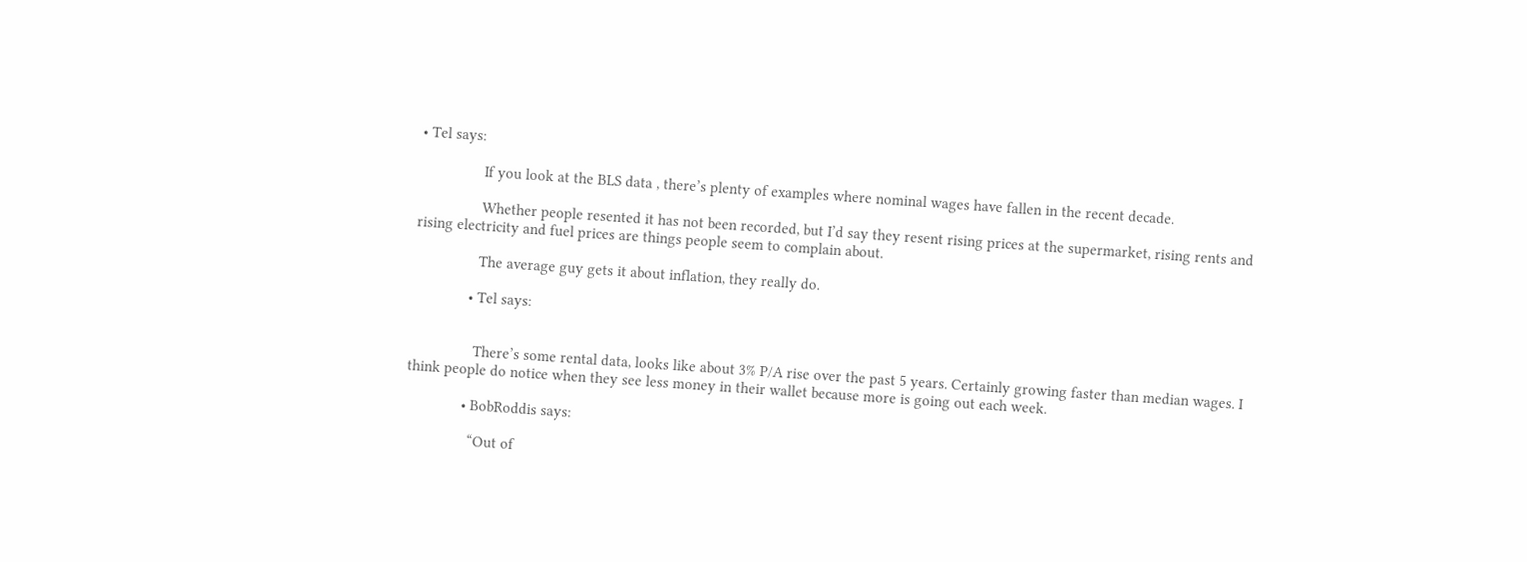• Tel says:

                If you look at the BLS data , there’s plenty of examples where nominal wages have fallen in the recent decade.

                Whether people resented it has not been recorded, but I’d say they resent rising prices at the supermarket, rising rents and rising electricity and fuel prices are things people seem to complain about.

                The average guy gets it about inflation, they really do.

              • Tel says:


                There’s some rental data, looks like about 3% P/A rise over the past 5 years. Certainly growing faster than median wages. I think people do notice when they see less money in their wallet because more is going out each week.

              • BobRoddis says:

                “Out of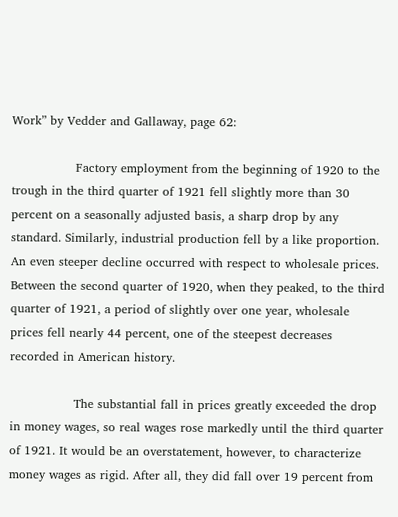Work” by Vedder and Gallaway, page 62:

                Factory employment from the beginning of 1920 to the trough in the third quarter of 1921 fell slightly more than 30 percent on a seasonally adjusted basis, a sharp drop by any standard. Similarly, industrial production fell by a like proportion. An even steeper decline occurred with respect to wholesale prices. Between the second quarter of 1920, when they peaked, to the third quarter of 1921, a period of slightly over one year, wholesale prices fell nearly 44 percent, one of the steepest decreases recorded in American history.

                The substantial fall in prices greatly exceeded the drop in money wages, so real wages rose markedly until the third quarter of 1921. It would be an overstatement, however, to characterize money wages as rigid. After all, they did fall over 19 percent from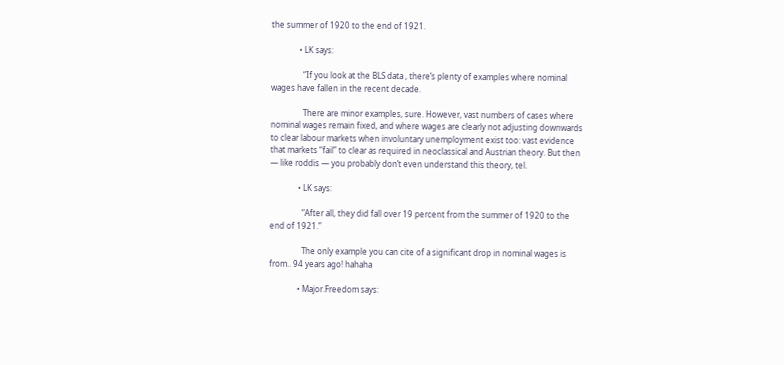the summer of 1920 to the end of 1921.

              • LK says:

                “If you look at the BLS data , there’s plenty of examples where nominal wages have fallen in the recent decade.

                There are minor examples, sure. However, vast numbers of cases where nominal wages remain fixed, and where wages are clearly not adjusting downwards to clear labour markets when involuntary unemployment exist too: vast evidence that markets “fail” to clear as required in neoclassical and Austrian theory. But then — like roddis — you probably don’t even understand this theory, tel.

              • LK says:

                “After all, they did fall over 19 percent from the summer of 1920 to the end of 1921.”

                The only example you can cite of a significant drop in nominal wages is from.. 94 years ago! hahaha

              • Major.Freedom says: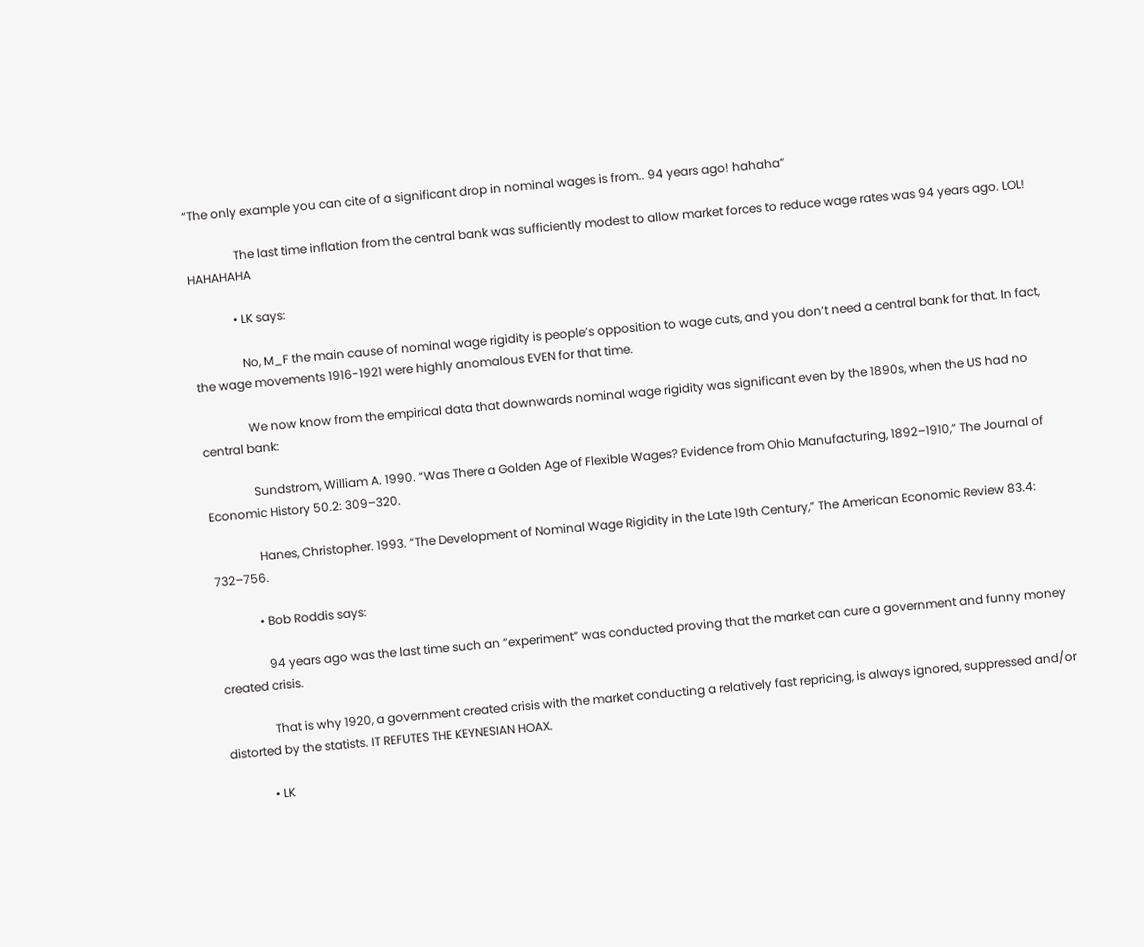“The only example you can cite of a significant drop in nominal wages is from.. 94 years ago! hahaha”

                The last time inflation from the central bank was sufficiently modest to allow market forces to reduce wage rates was 94 years ago. LOL! HAHAHAHA

              • LK says:

                No, M_F the main cause of nominal wage rigidity is people’s opposition to wage cuts, and you don’t need a central bank for that. In fact, the wage movements 1916-1921 were highly anomalous EVEN for that time.

                We now know from the empirical data that downwards nominal wage rigidity was significant even by the 1890s, when the US had no central bank:

                Sundstrom, William A. 1990. “Was There a Golden Age of Flexible Wages? Evidence from Ohio Manufacturing, 1892–1910,” The Journal of Economic History 50.2: 309–320.

                Hanes, Christopher. 1993. “The Development of Nominal Wage Rigidity in the Late 19th Century,” The American Economic Review 83.4: 732–756.

              • Bob Roddis says:

                94 years ago was the last time such an “experiment” was conducted proving that the market can cure a government and funny money created crisis.

                That is why 1920, a government created crisis with the market conducting a relatively fast repricing, is always ignored, suppressed and/or distorted by the statists. IT REFUTES THE KEYNESIAN HOAX.

              • LK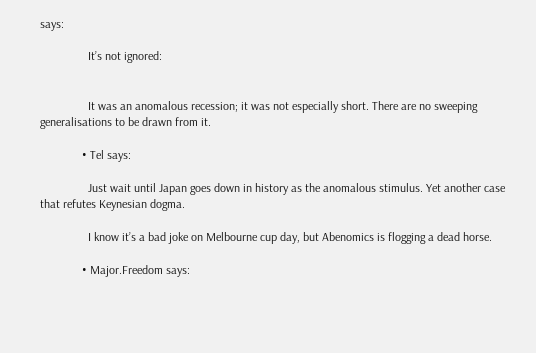says:

                It’s not ignored:


                It was an anomalous recession; it was not especially short. There are no sweeping generalisations to be drawn from it.

              • Tel says:

                Just wait until Japan goes down in history as the anomalous stimulus. Yet another case that refutes Keynesian dogma.

                I know it’s a bad joke on Melbourne cup day, but Abenomics is flogging a dead horse.

              • Major.Freedom says: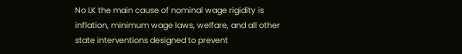No LK the main cause of nominal wage rigidity is inflation, minimum wage laws, welfare, and all other state interventions designed to prevent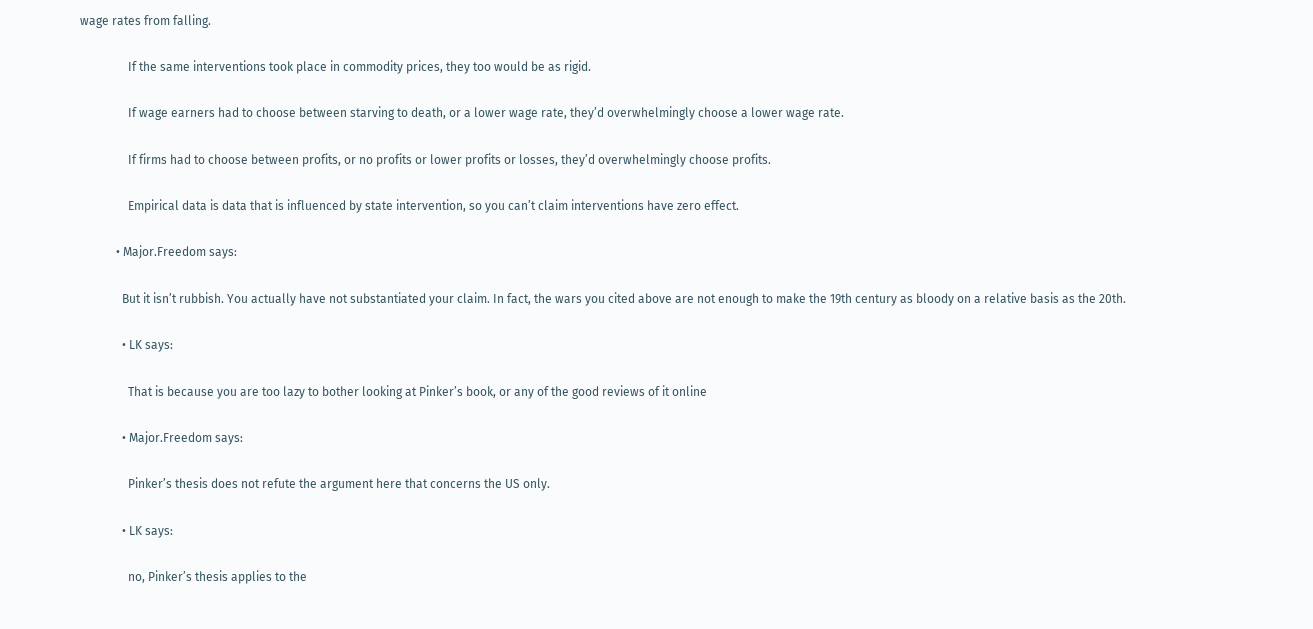wage rates from falling.

                If the same interventions took place in commodity prices, they too would be as rigid.

                If wage earners had to choose between starving to death, or a lower wage rate, they’d overwhelmingly choose a lower wage rate.

                If firms had to choose between profits, or no profits or lower profits or losses, they’d overwhelmingly choose profits.

                Empirical data is data that is influenced by state intervention, so you can’t claim interventions have zero effect.

            • Major.Freedom says:

              But it isn’t rubbish. You actually have not substantiated your claim. In fact, the wars you cited above are not enough to make the 19th century as bloody on a relative basis as the 20th.

              • LK says:

                That is because you are too lazy to bother looking at Pinker’s book, or any of the good reviews of it online

              • Major.Freedom says:

                Pinker’s thesis does not refute the argument here that concerns the US only.

              • LK says:

                no, Pinker’s thesis applies to the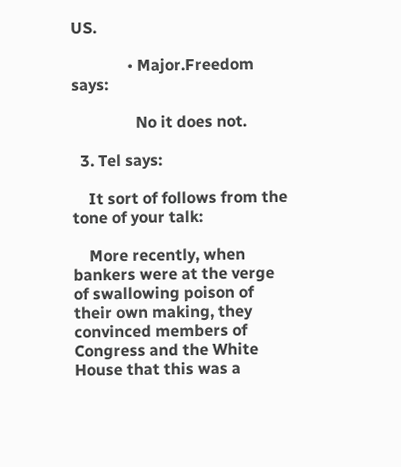US.

              • Major.Freedom says:

                No it does not.

  3. Tel says:

    It sort of follows from the tone of your talk:

    More recently, when bankers were at the verge of swallowing poison of their own making, they convinced members of Congress and the White House that this was a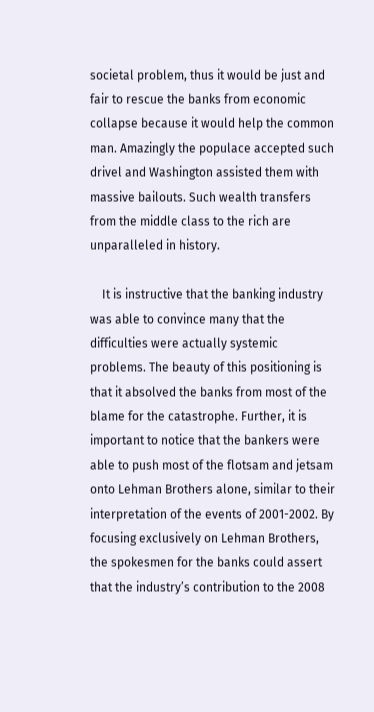societal problem, thus it would be just and fair to rescue the banks from economic collapse because it would help the common man. Amazingly the populace accepted such drivel and Washington assisted them with massive bailouts. Such wealth transfers from the middle class to the rich are unparalleled in history.

    It is instructive that the banking industry was able to convince many that the difficulties were actually systemic problems. The beauty of this positioning is that it absolved the banks from most of the blame for the catastrophe. Further, it is important to notice that the bankers were able to push most of the flotsam and jetsam onto Lehman Brothers alone, similar to their interpretation of the events of 2001-2002. By focusing exclusively on Lehman Brothers, the spokesmen for the banks could assert that the industry’s contribution to the 2008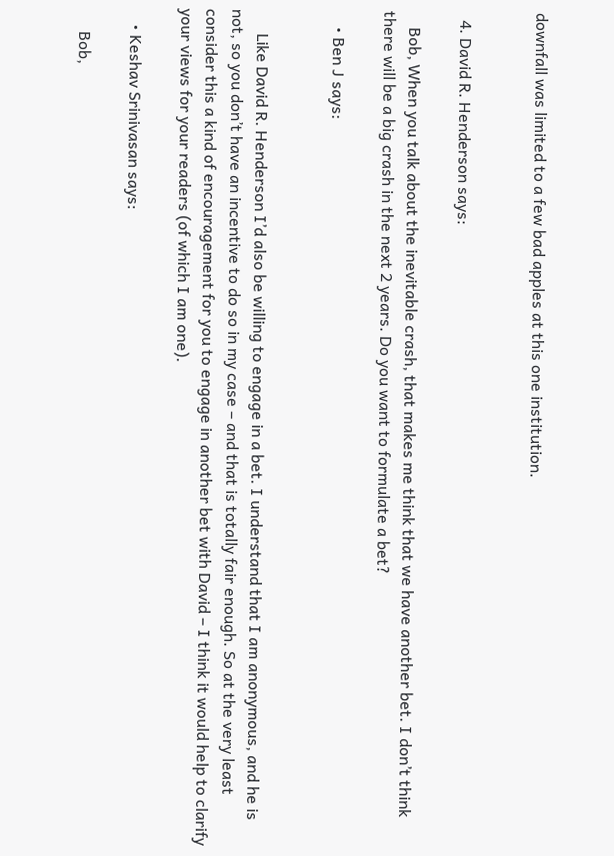downfall was limited to a few bad apples at this one institution.


  4. David R. Henderson says:

    Bob, When you talk about the inevitable crash, that makes me think that we have another bet. I don’t think there will be a big crash in the next 2 years. Do you want to formulate a bet?

    • Ben J says:


      Like David R. Henderson I’d also be willing to engage in a bet. I understand that I am anonymous, and he is not, so you don’t have an incentive to do so in my case – and that is totally fair enough. So at the very least consider this a kind of encouragement for you to engage in another bet with David – I think it would help to clarify your views for your readers (of which I am one).

    • Keshav Srinivasan says:

      Bob,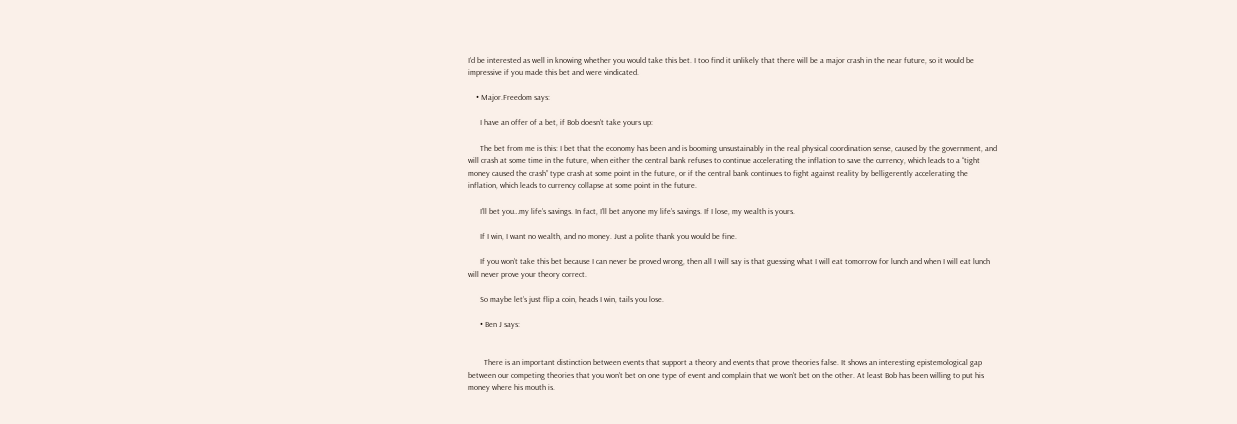I’d be interested as well in knowing whether you would take this bet. I too find it unlikely that there will be a major crash in the near future, so it would be impressive if you made this bet and were vindicated.

    • Major.Freedom says:

      I have an offer of a bet, if Bob doesn’t take yours up:

      The bet from me is this: I bet that the economy has been and is booming unsustainably in the real physical coordination sense, caused by the government, and will crash at some time in the future, when either the central bank refuses to continue accelerating the inflation to save the currency, which leads to a “tight money caused the crash” type crash at some point in the future, or if the central bank continues to fight against reality by belligerently accelerating the inflation, which leads to currency collapse at some point in the future.

      I’ll bet you…my life’s savings. In fact, I’ll bet anyone my life’s savings. If I lose, my wealth is yours.

      If I win, I want no wealth, and no money. Just a polite thank you would be fine.

      If you won’t take this bet because I can never be proved wrong, then all I will say is that guessing what I will eat tomorrow for lunch and when I will eat lunch will never prove your theory correct.

      So maybe let’s just flip a coin, heads I win, tails you lose.

      • Ben J says:


        There is an important distinction between events that support a theory and events that prove theories false. It shows an interesting epistemological gap between our competing theories that you won’t bet on one type of event and complain that we won’t bet on the other. At least Bob has been willing to put his money where his mouth is.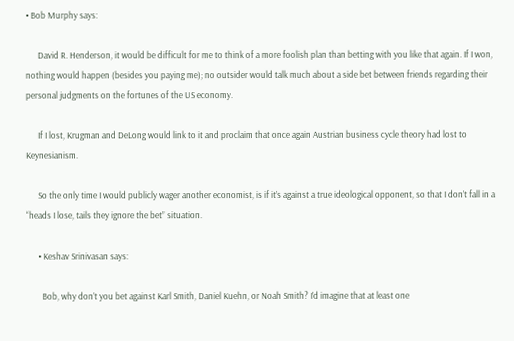• Bob Murphy says:

      David R. Henderson, it would be difficult for me to think of a more foolish plan than betting with you like that again. If I won, nothing would happen (besides you paying me); no outsider would talk much about a side bet between friends regarding their personal judgments on the fortunes of the US economy.

      If I lost, Krugman and DeLong would link to it and proclaim that once again Austrian business cycle theory had lost to Keynesianism.

      So the only time I would publicly wager another economist, is if it’s against a true ideological opponent, so that I don’t fall in a “heads I lose, tails they ignore the bet” situation.

      • Keshav Srinivasan says:

        Bob, why don’t you bet against Karl Smith, Daniel Kuehn, or Noah Smith? I’d imagine that at least one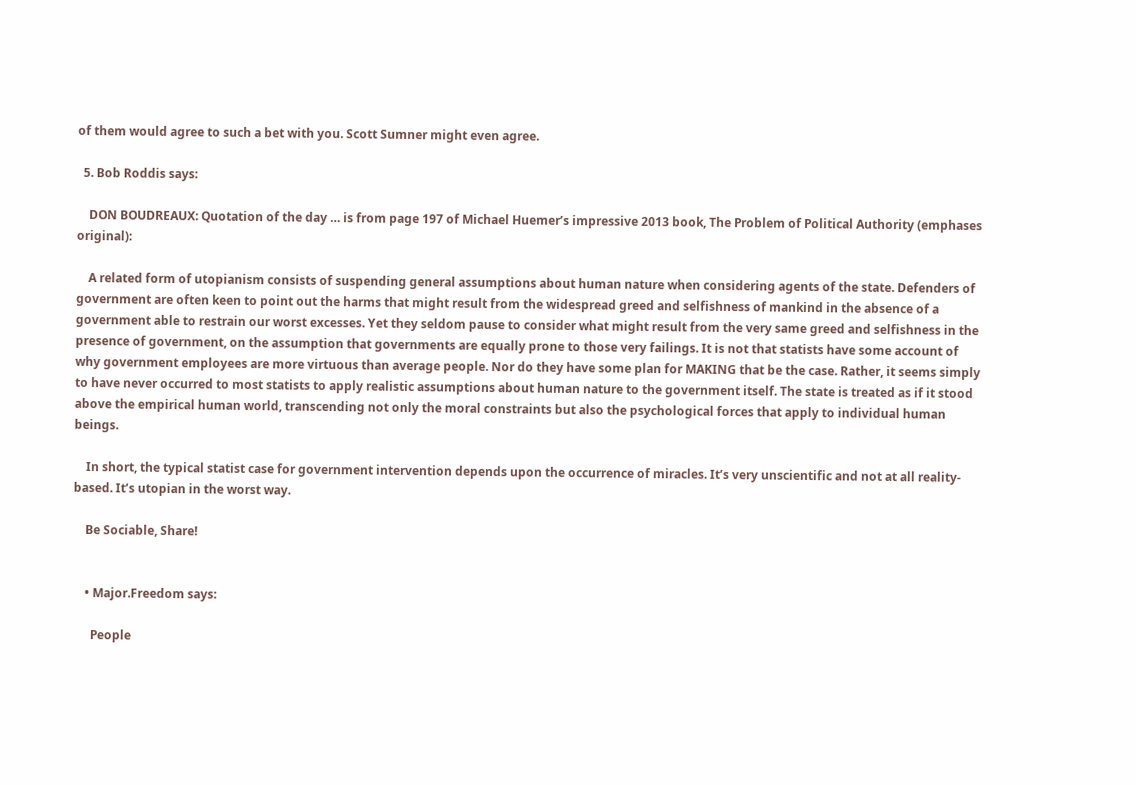of them would agree to such a bet with you. Scott Sumner might even agree.

  5. Bob Roddis says:

    DON BOUDREAUX: Quotation of the day … is from page 197 of Michael Huemer’s impressive 2013 book, The Problem of Political Authority (emphases original):

    A related form of utopianism consists of suspending general assumptions about human nature when considering agents of the state. Defenders of government are often keen to point out the harms that might result from the widespread greed and selfishness of mankind in the absence of a government able to restrain our worst excesses. Yet they seldom pause to consider what might result from the very same greed and selfishness in the presence of government, on the assumption that governments are equally prone to those very failings. It is not that statists have some account of why government employees are more virtuous than average people. Nor do they have some plan for MAKING that be the case. Rather, it seems simply to have never occurred to most statists to apply realistic assumptions about human nature to the government itself. The state is treated as if it stood above the empirical human world, transcending not only the moral constraints but also the psychological forces that apply to individual human beings.

    In short, the typical statist case for government intervention depends upon the occurrence of miracles. It’s very unscientific and not at all reality-based. It’s utopian in the worst way.

    Be Sociable, Share!


    • Major.Freedom says:

      People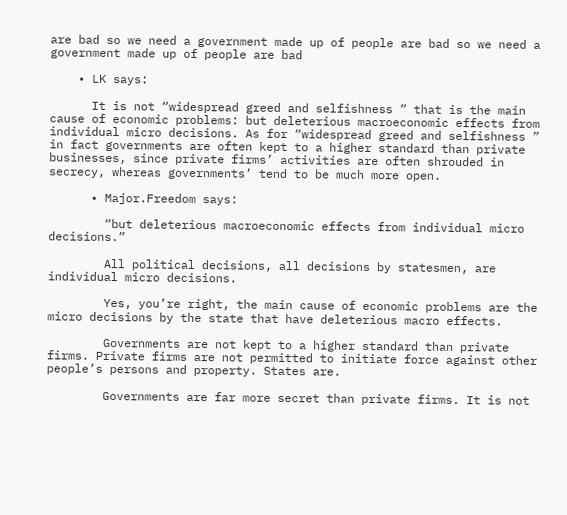are bad so we need a government made up of people are bad so we need a government made up of people are bad

    • LK says:

      It is not “widespread greed and selfishness ” that is the main cause of economic problems: but deleterious macroeconomic effects from individual micro decisions. As for “widespread greed and selfishness ” in fact governments are often kept to a higher standard than private businesses, since private firms’ activities are often shrouded in secrecy, whereas governments’ tend to be much more open.

      • Major.Freedom says:

        “but deleterious macroeconomic effects from individual micro decisions.”

        All political decisions, all decisions by statesmen, are individual micro decisions.

        Yes, you’re right, the main cause of economic problems are the micro decisions by the state that have deleterious macro effects.

        Governments are not kept to a higher standard than private firms. Private firms are not permitted to initiate force against other people’s persons and property. States are.

        Governments are far more secret than private firms. It is not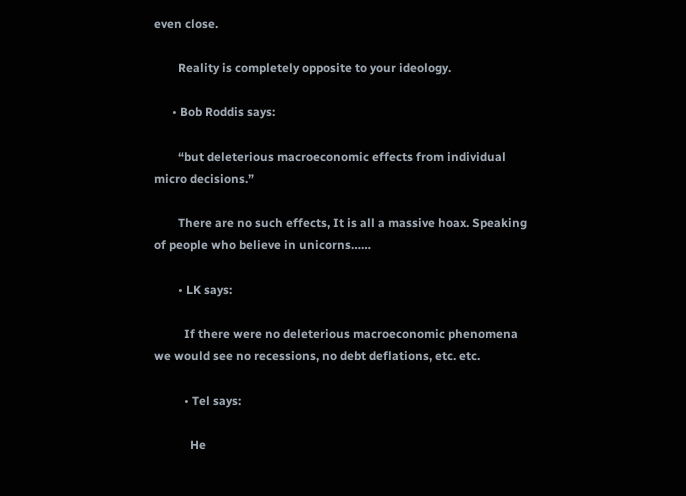even close.

        Reality is completely opposite to your ideology.

      • Bob Roddis says:

        “but deleterious macroeconomic effects from individual micro decisions.”

        There are no such effects, It is all a massive hoax. Speaking of people who believe in unicorns……

        • LK says:

          If there were no deleterious macroeconomic phenomena we would see no recessions, no debt deflations, etc. etc.

          • Tel says:

            He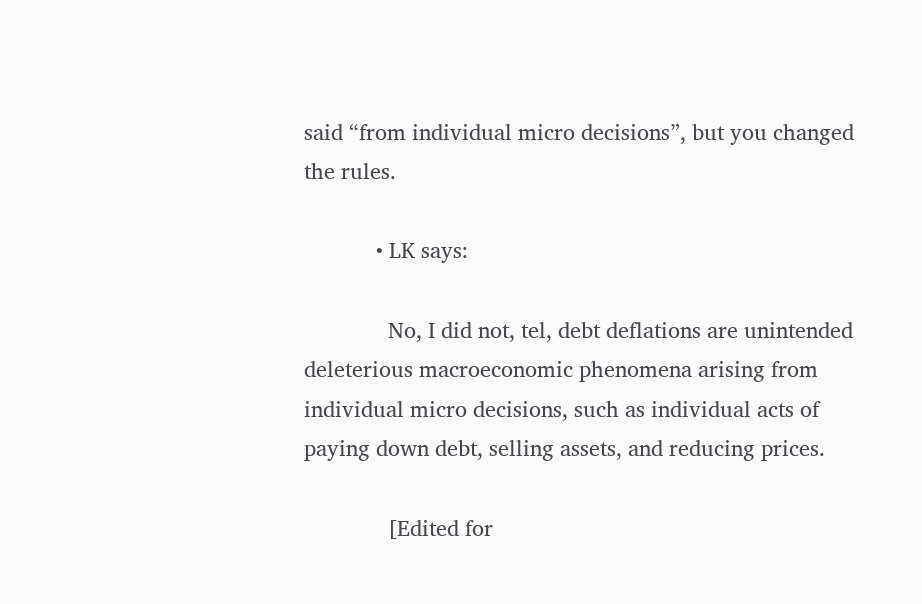said “from individual micro decisions”, but you changed the rules.

            • LK says:

              No, I did not, tel, debt deflations are unintended deleterious macroeconomic phenomena arising from individual micro decisions, such as individual acts of paying down debt, selling assets, and reducing prices.

              [Edited for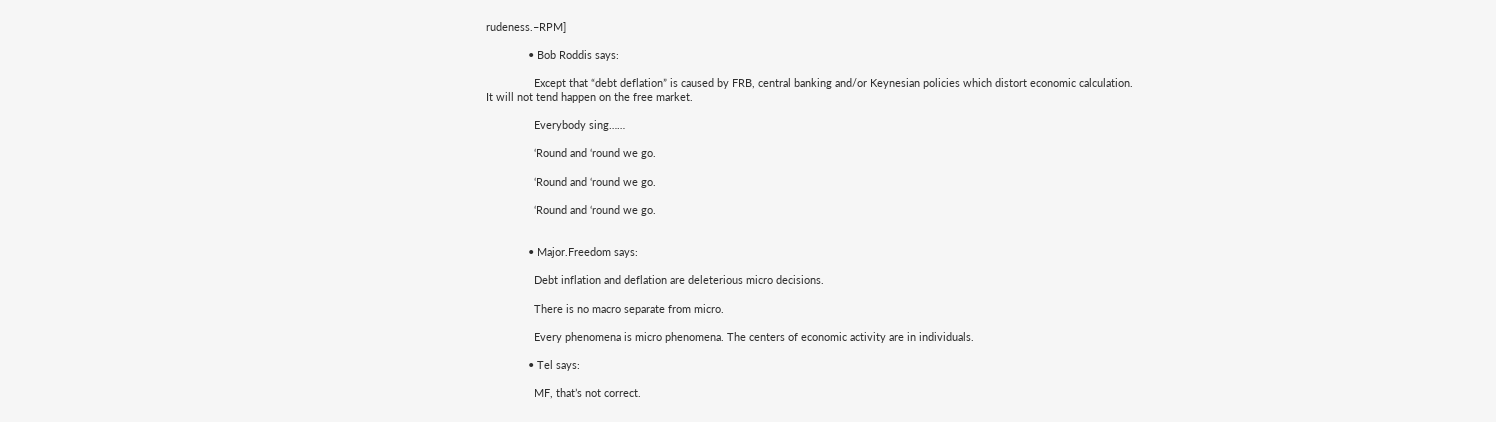rudeness.–RPM]

              • Bob Roddis says:

                Except that “debt deflation” is caused by FRB, central banking and/or Keynesian policies which distort economic calculation. It will not tend happen on the free market.

                Everybody sing……

                ‘Round and ‘round we go.

                ‘Round and ‘round we go.

                ‘Round and ‘round we go.


              • Major.Freedom says:

                Debt inflation and deflation are deleterious micro decisions.

                There is no macro separate from micro.

                Every phenomena is micro phenomena. The centers of economic activity are in individuals.

              • Tel says:

                MF, that’s not correct.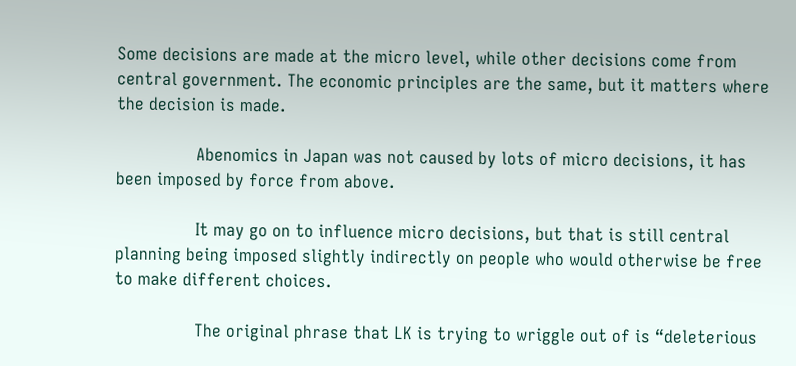Some decisions are made at the micro level, while other decisions come from central government. The economic principles are the same, but it matters where the decision is made.

                Abenomics in Japan was not caused by lots of micro decisions, it has been imposed by force from above.

                It may go on to influence micro decisions, but that is still central planning being imposed slightly indirectly on people who would otherwise be free to make different choices.

                The original phrase that LK is trying to wriggle out of is “deleterious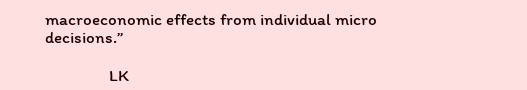macroeconomic effects from individual micro decisions.”

                LK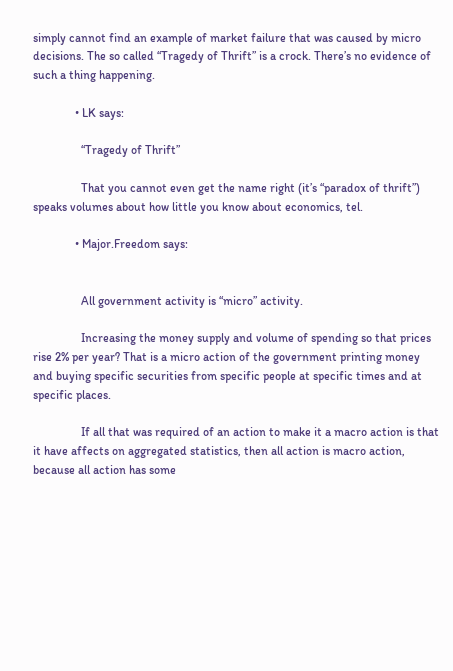simply cannot find an example of market failure that was caused by micro decisions. The so called “Tragedy of Thrift” is a crock. There’s no evidence of such a thing happening.

              • LK says:

                “Tragedy of Thrift”

                That you cannot even get the name right (it’s “paradox of thrift”) speaks volumes about how little you know about economics, tel.

              • Major.Freedom says:


                All government activity is “micro” activity.

                Increasing the money supply and volume of spending so that prices rise 2% per year? That is a micro action of the government printing money and buying specific securities from specific people at specific times and at specific places.

                If all that was required of an action to make it a macro action is that it have affects on aggregated statistics, then all action is macro action, because all action has some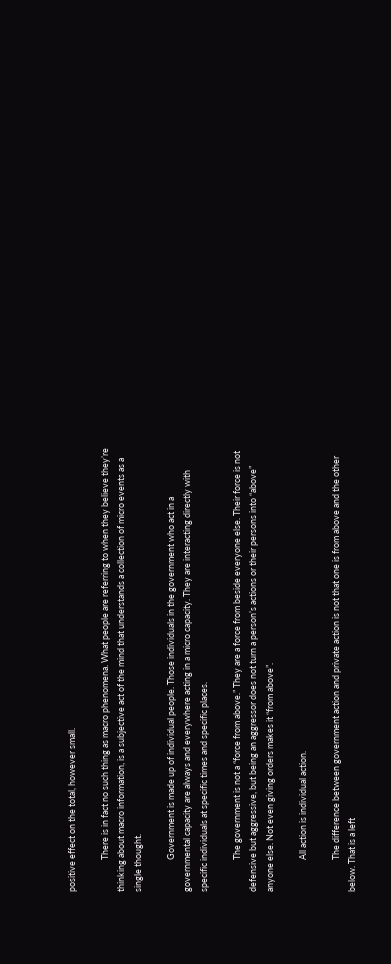positive effect on the total, however small.

                There is in fact no such thing as macro phenomena. What people are referring to when they believe they’re thinking about macro information, is a subjective act of the mind that understands a collection of micro events as a single thought.

                Government is made up of individual people. Those individuals in the government who act in a governmental capacity are always and everywhere acting in a micro capacity. They are interacting directly with specific individuals at specific times and specific places.

                The government is not a “force from above.” They are a force from beside everyone else. Their force is not defensive but aggressive, but being an aggressor does not turn a person’s actions or their persons into “above” anyone else. Not even giving orders makes it “from above”.

                All action is individual action.

                The difference between government action and private action is not that one is from above and the other below. That is a left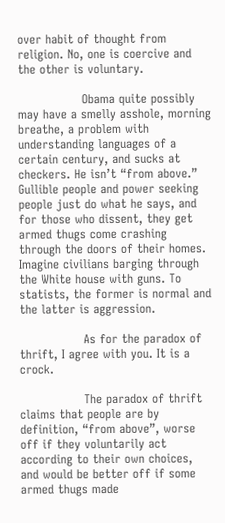over habit of thought from religion. No, one is coercive and the other is voluntary.

                Obama quite possibly may have a smelly asshole, morning breathe, a problem with understanding languages of a certain century, and sucks at checkers. He isn’t “from above.” Gullible people and power seeking people just do what he says, and for those who dissent, they get armed thugs come crashing through the doors of their homes. Imagine civilians barging through the White house with guns. To statists, the former is normal and the latter is aggression.

                As for the paradox of thrift, I agree with you. It is a crock.

                The paradox of thrift claims that people are by definition, “from above”, worse off if they voluntarily act according to their own choices, and would be better off if some armed thugs made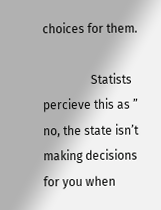choices for them.

                Statists percieve this as ” no, the state isn’t making decisions for you when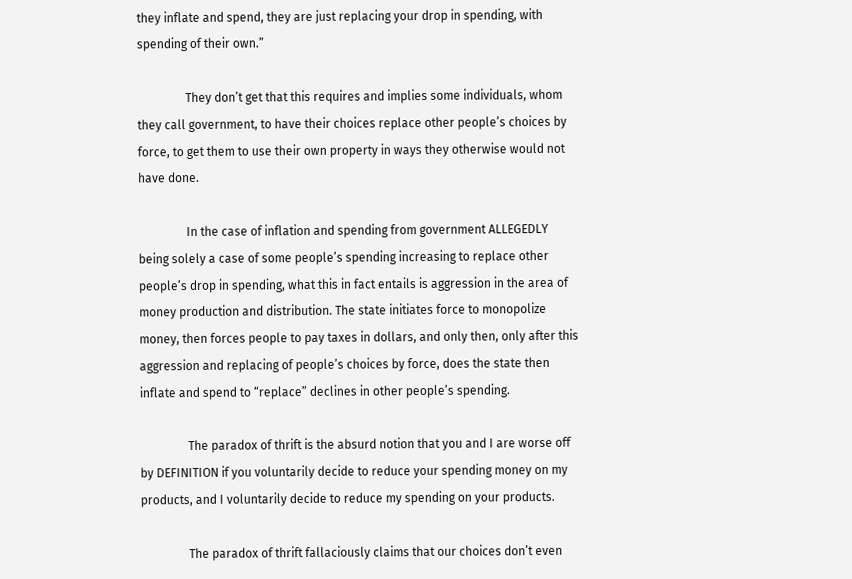they inflate and spend, they are just replacing your drop in spending, with spending of their own.”

                They don’t get that this requires and implies some individuals, whom they call government, to have their choices replace other people’s choices by force, to get them to use their own property in ways they otherwise would not have done.

                In the case of inflation and spending from government ALLEGEDLY being solely a case of some people’s spending increasing to replace other people’s drop in spending, what this in fact entails is aggression in the area of money production and distribution. The state initiates force to monopolize money, then forces people to pay taxes in dollars, and only then, only after this aggression and replacing of people’s choices by force, does the state then inflate and spend to “replace” declines in other people’s spending.

                The paradox of thrift is the absurd notion that you and I are worse off by DEFINITION if you voluntarily decide to reduce your spending money on my products, and I voluntarily decide to reduce my spending on your products.

                The paradox of thrift fallaciously claims that our choices don’t even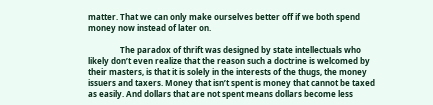matter. That we can only make ourselves better off if we both spend money now instead of later on.

                The paradox of thrift was designed by state intellectuals who likely don’t even realize that the reason such a doctrine is welcomed by their masters, is that it is solely in the interests of the thugs, the money issuers and taxers. Money that isn’t spent is money that cannot be taxed as easily. And dollars that are not spent means dollars become less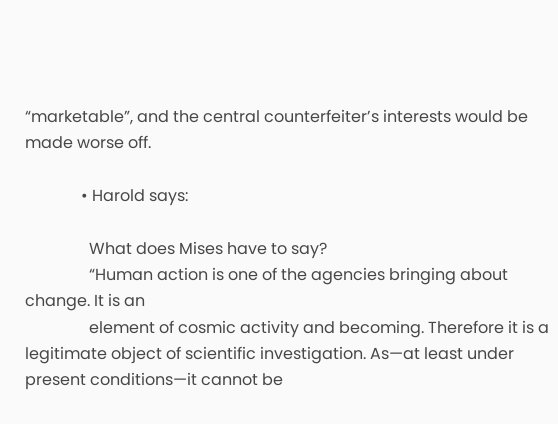“marketable”, and the central counterfeiter’s interests would be made worse off.

              • Harold says:

                What does Mises have to say?
                “Human action is one of the agencies bringing about change. It is an
                element of cosmic activity and becoming. Therefore it is a legitimate object of scientific investigation. As—at least under present conditions—it cannot be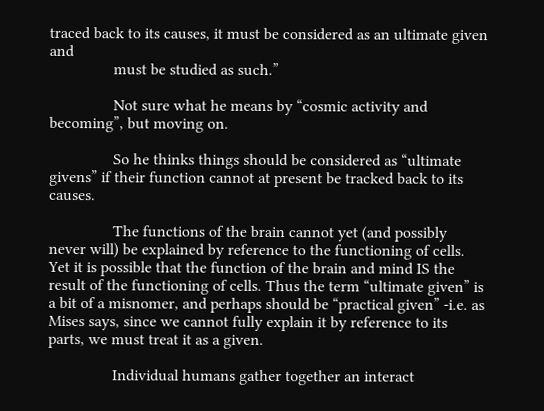traced back to its causes, it must be considered as an ultimate given and
                must be studied as such.”

                Not sure what he means by “cosmic activity and becoming”, but moving on.

                So he thinks things should be considered as “ultimate givens” if their function cannot at present be tracked back to its causes.

                The functions of the brain cannot yet (and possibly never will) be explained by reference to the functioning of cells. Yet it is possible that the function of the brain and mind IS the result of the functioning of cells. Thus the term “ultimate given” is a bit of a misnomer, and perhaps should be “practical given” -i.e. as Mises says, since we cannot fully explain it by reference to its parts, we must treat it as a given.

                Individual humans gather together an interact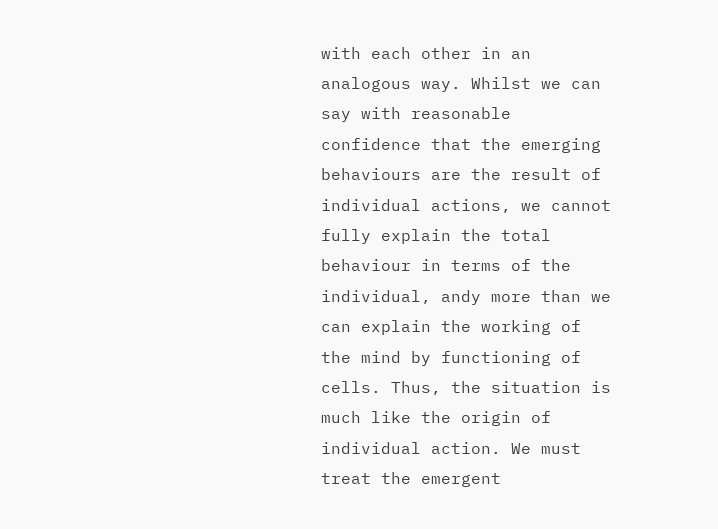with each other in an analogous way. Whilst we can say with reasonable confidence that the emerging behaviours are the result of individual actions, we cannot fully explain the total behaviour in terms of the individual, andy more than we can explain the working of the mind by functioning of cells. Thus, the situation is much like the origin of individual action. We must treat the emergent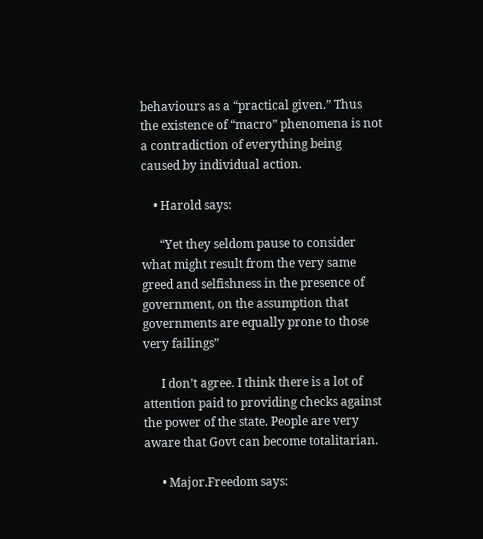behaviours as a “practical given.” Thus the existence of “macro” phenomena is not a contradiction of everything being caused by individual action.

    • Harold says:

      “Yet they seldom pause to consider what might result from the very same greed and selfishness in the presence of government, on the assumption that governments are equally prone to those very failings”

      I don’t agree. I think there is a lot of attention paid to providing checks against the power of the state. People are very aware that Govt can become totalitarian.

      • Major.Freedom says: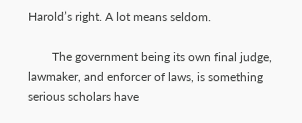Harold’s right. A lot means seldom.

        The government being its own final judge, lawmaker, and enforcer of laws, is something serious scholars have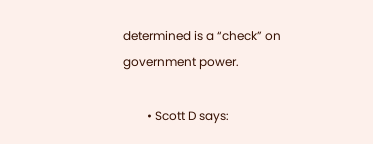determined is a “check” on government power.

        • Scott D says: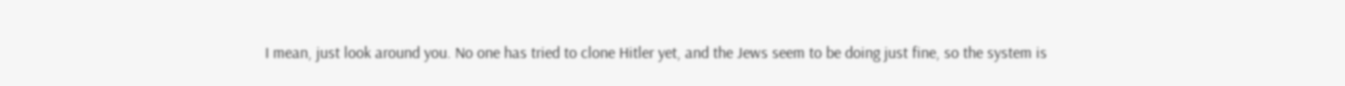I mean, just look around you. No one has tried to clone Hitler yet, and the Jews seem to be doing just fine, so the system is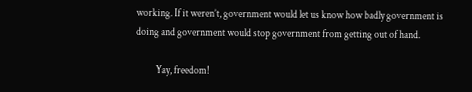working. If it weren’t, government would let us know how badly government is doing and government would stop government from getting out of hand.

          Yay, freedom!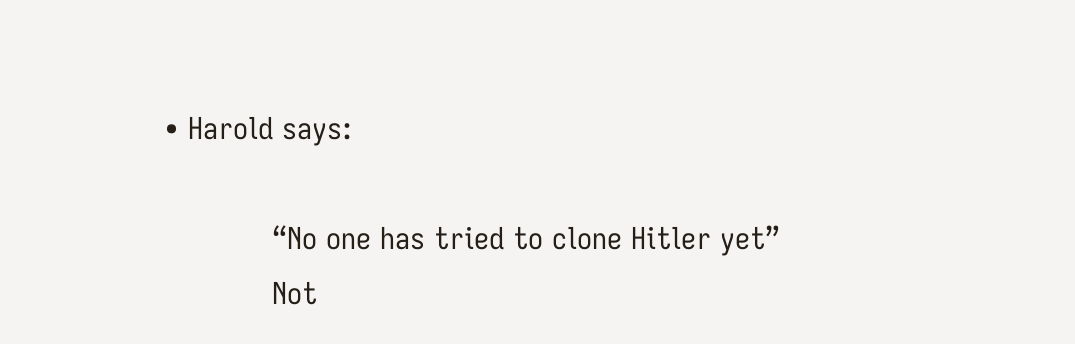• Harold says:

            “No one has tried to clone Hitler yet”
            Not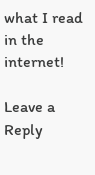what I read in the internet!

Leave a Reply